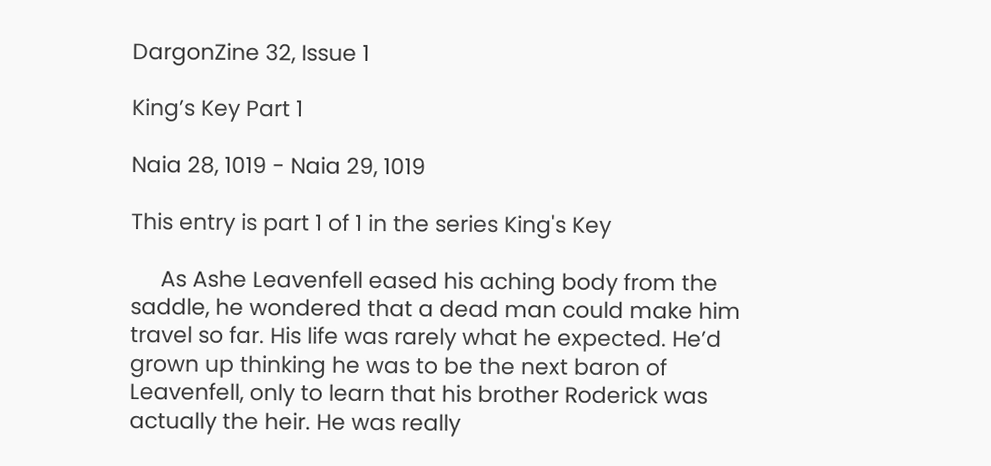DargonZine 32, Issue 1

King’s Key Part 1

Naia 28, 1019 - Naia 29, 1019

This entry is part 1 of 1 in the series King's Key

     As Ashe Leavenfell eased his aching body from the saddle, he wondered that a dead man could make him travel so far. His life was rarely what he expected. He’d grown up thinking he was to be the next baron of Leavenfell, only to learn that his brother Roderick was actually the heir. He was really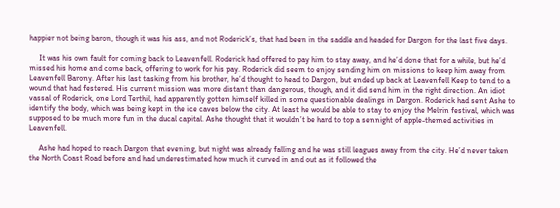happier not being baron, though it was his ass, and not Roderick’s, that had been in the saddle and headed for Dargon for the last five days.

     It was his own fault for coming back to Leavenfell. Roderick had offered to pay him to stay away, and he’d done that for a while, but he’d missed his home and come back, offering to work for his pay. Roderick did seem to enjoy sending him on missions to keep him away from Leavenfell Barony. After his last tasking from his brother, he’d thought to head to Dargon, but ended up back at Leavenfell Keep to tend to a wound that had festered. His current mission was more distant than dangerous, though, and it did send him in the right direction. An idiot vassal of Roderick, one Lord Terthil, had apparently gotten himself killed in some questionable dealings in Dargon. Roderick had sent Ashe to identify the body, which was being kept in the ice caves below the city. At least he would be able to stay to enjoy the Melrin festival, which was supposed to be much more fun in the ducal capital. Ashe thought that it wouldn’t be hard to top a sennight of apple-themed activities in Leavenfell.

     Ashe had hoped to reach Dargon that evening, but night was already falling and he was still leagues away from the city. He’d never taken the North Coast Road before and had underestimated how much it curved in and out as it followed the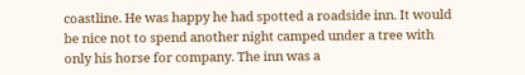coastline. He was happy he had spotted a roadside inn. It would be nice not to spend another night camped under a tree with only his horse for company. The inn was a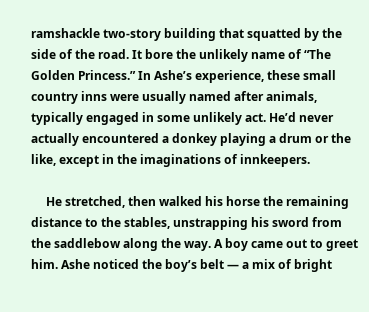ramshackle two-story building that squatted by the side of the road. It bore the unlikely name of “The Golden Princess.” In Ashe’s experience, these small country inns were usually named after animals, typically engaged in some unlikely act. He’d never actually encountered a donkey playing a drum or the like, except in the imaginations of innkeepers.

     He stretched, then walked his horse the remaining distance to the stables, unstrapping his sword from the saddlebow along the way. A boy came out to greet him. Ashe noticed the boy’s belt — a mix of bright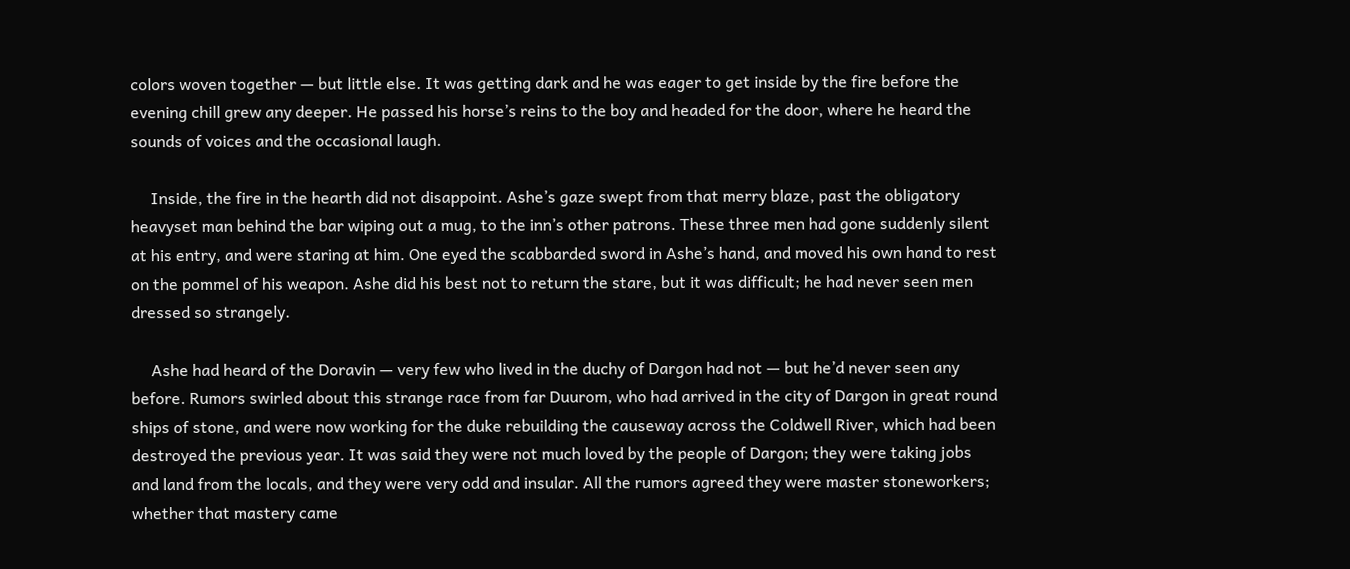colors woven together — but little else. It was getting dark and he was eager to get inside by the fire before the evening chill grew any deeper. He passed his horse’s reins to the boy and headed for the door, where he heard the sounds of voices and the occasional laugh.

     Inside, the fire in the hearth did not disappoint. Ashe’s gaze swept from that merry blaze, past the obligatory heavyset man behind the bar wiping out a mug, to the inn’s other patrons. These three men had gone suddenly silent at his entry, and were staring at him. One eyed the scabbarded sword in Ashe’s hand, and moved his own hand to rest on the pommel of his weapon. Ashe did his best not to return the stare, but it was difficult; he had never seen men dressed so strangely.

     Ashe had heard of the Doravin — very few who lived in the duchy of Dargon had not — but he’d never seen any before. Rumors swirled about this strange race from far Duurom, who had arrived in the city of Dargon in great round ships of stone, and were now working for the duke rebuilding the causeway across the Coldwell River, which had been destroyed the previous year. It was said they were not much loved by the people of Dargon; they were taking jobs and land from the locals, and they were very odd and insular. All the rumors agreed they were master stoneworkers; whether that mastery came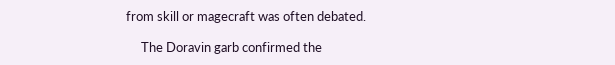from skill or magecraft was often debated.

     The Doravin garb confirmed the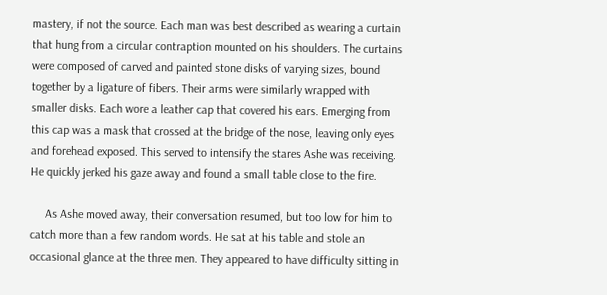mastery, if not the source. Each man was best described as wearing a curtain that hung from a circular contraption mounted on his shoulders. The curtains were composed of carved and painted stone disks of varying sizes, bound together by a ligature of fibers. Their arms were similarly wrapped with smaller disks. Each wore a leather cap that covered his ears. Emerging from this cap was a mask that crossed at the bridge of the nose, leaving only eyes and forehead exposed. This served to intensify the stares Ashe was receiving. He quickly jerked his gaze away and found a small table close to the fire.

     As Ashe moved away, their conversation resumed, but too low for him to catch more than a few random words. He sat at his table and stole an occasional glance at the three men. They appeared to have difficulty sitting in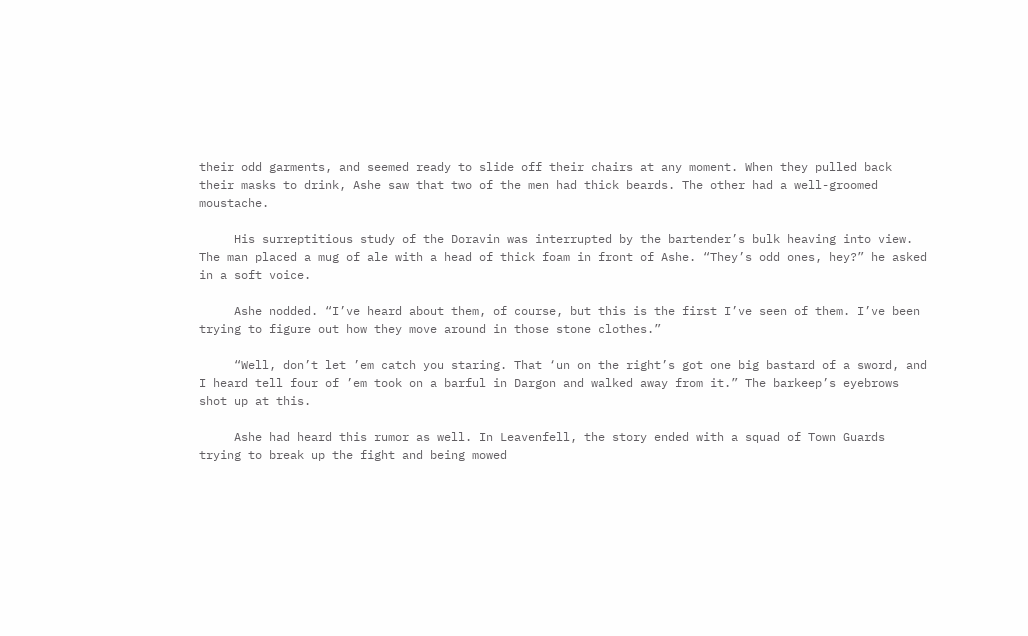their odd garments, and seemed ready to slide off their chairs at any moment. When they pulled back their masks to drink, Ashe saw that two of the men had thick beards. The other had a well-groomed moustache.

     His surreptitious study of the Doravin was interrupted by the bartender’s bulk heaving into view. The man placed a mug of ale with a head of thick foam in front of Ashe. “They’s odd ones, hey?” he asked in a soft voice.

     Ashe nodded. “I’ve heard about them, of course, but this is the first I’ve seen of them. I’ve been trying to figure out how they move around in those stone clothes.”

     “Well, don’t let ’em catch you staring. That ‘un on the right’s got one big bastard of a sword, and I heard tell four of ’em took on a barful in Dargon and walked away from it.” The barkeep’s eyebrows shot up at this.

     Ashe had heard this rumor as well. In Leavenfell, the story ended with a squad of Town Guards trying to break up the fight and being mowed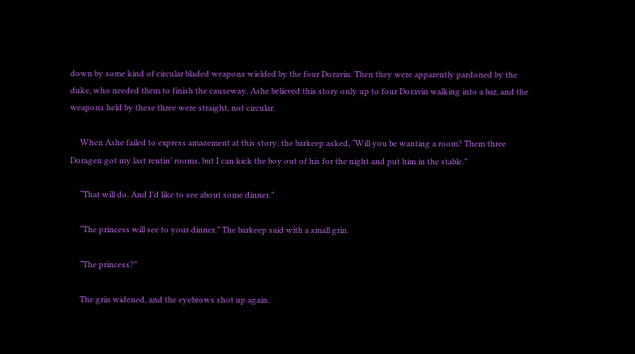down by some kind of circular bladed weapons wielded by the four Doravin. Then they were apparently pardoned by the duke, who needed them to finish the causeway. Ashe believed this story only up to four Doravin walking into a bar, and the weapons held by these three were straight, not circular.

     When Ashe failed to express amazement at this story, the barkeep asked, “Will you be wanting a room? Them three Doragen got my last rentin’ rooms, but I can kick the boy out of his for the night and put him in the stable.”

     “That will do. And I’d like to see about some dinner.”

     “The princess will see to your dinner.” The barkeep said with a small grin.

     “The princess?”

     The grin widened, and the eyebrows shot up again.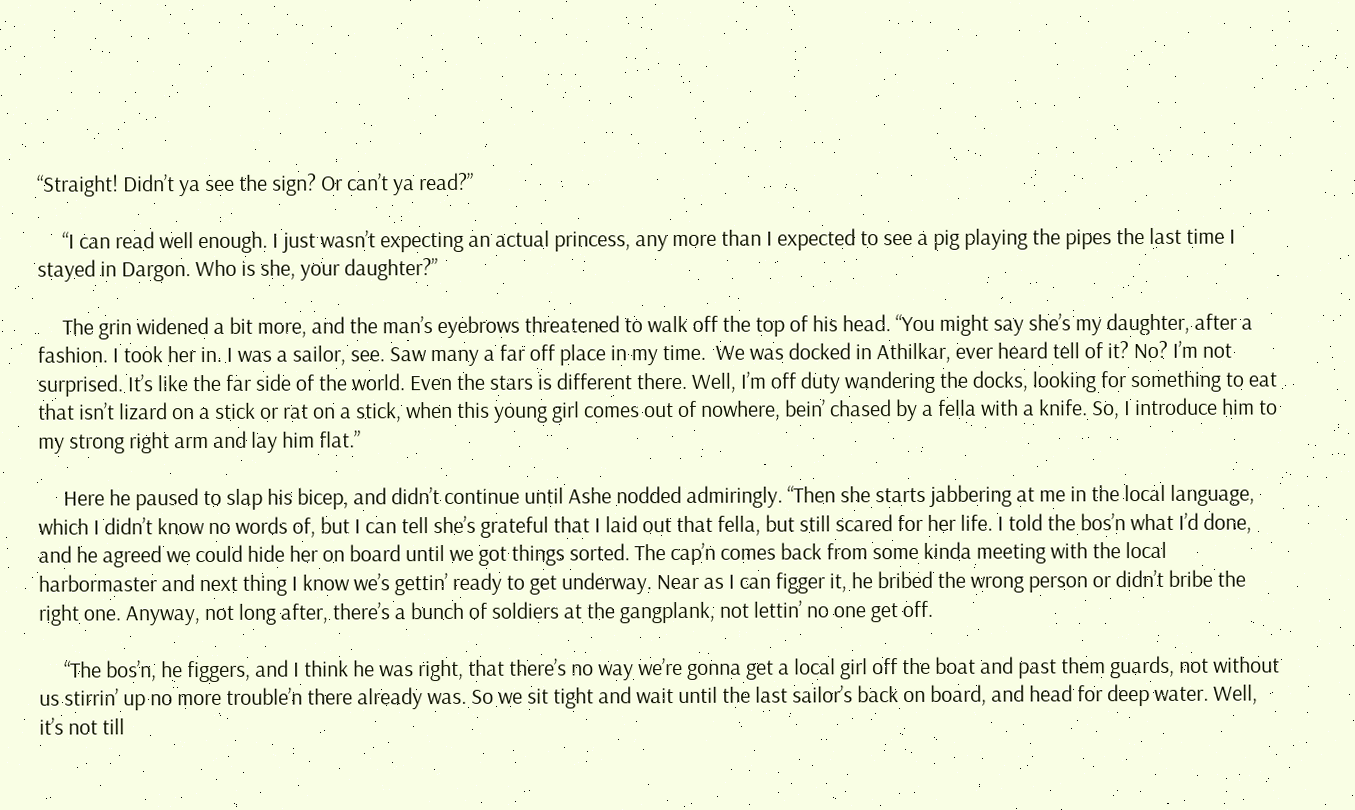“Straight! Didn’t ya see the sign? Or can’t ya read?”

     “I can read well enough. I just wasn’t expecting an actual princess, any more than I expected to see a pig playing the pipes the last time I stayed in Dargon. Who is she, your daughter?”

     The grin widened a bit more, and the man’s eyebrows threatened to walk off the top of his head. “You might say she’s my daughter, after a fashion. I took her in. I was a sailor, see. Saw many a far off place in my time.  We was docked in Athilkar, ever heard tell of it? No? I’m not surprised. It’s like the far side of the world. Even the stars is different there. Well, I’m off duty wandering the docks, looking for something to eat that isn’t lizard on a stick or rat on a stick, when this young girl comes out of nowhere, bein’ chased by a fella with a knife. So, I introduce him to my strong right arm and lay him flat.”

     Here he paused to slap his bicep, and didn’t continue until Ashe nodded admiringly. “Then she starts jabbering at me in the local language, which I didn’t know no words of, but I can tell she’s grateful that I laid out that fella, but still scared for her life. I told the bos’n what I’d done, and he agreed we could hide her on board until we got things sorted. The cap’n comes back from some kinda meeting with the local harbormaster and next thing I know we’s gettin’ ready to get underway. Near as I can figger it, he bribed the wrong person or didn’t bribe the right one. Anyway, not long after, there’s a bunch of soldiers at the gangplank, not lettin’ no one get off.

     “The bos’n, he figgers, and I think he was right, that there’s no way we’re gonna get a local girl off the boat and past them guards, not without us stirrin’ up no more trouble’n there already was. So we sit tight and wait until the last sailor’s back on board, and head for deep water. Well, it’s not till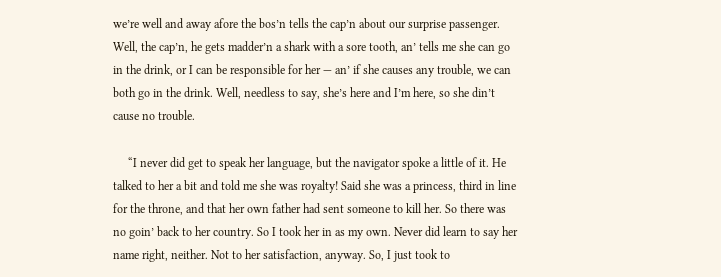we’re well and away afore the bos’n tells the cap’n about our surprise passenger. Well, the cap’n, he gets madder’n a shark with a sore tooth, an’ tells me she can go in the drink, or I can be responsible for her — an’ if she causes any trouble, we can both go in the drink. Well, needless to say, she’s here and I’m here, so she din’t cause no trouble.

     “I never did get to speak her language, but the navigator spoke a little of it. He talked to her a bit and told me she was royalty! Said she was a princess, third in line for the throne, and that her own father had sent someone to kill her. So there was no goin’ back to her country. So I took her in as my own. Never did learn to say her name right, neither. Not to her satisfaction, anyway. So, I just took to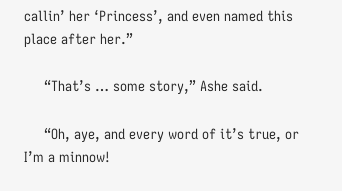callin’ her ‘Princess’, and even named this place after her.”

     “That’s … some story,” Ashe said.

     “Oh, aye, and every word of it’s true, or I’m a minnow!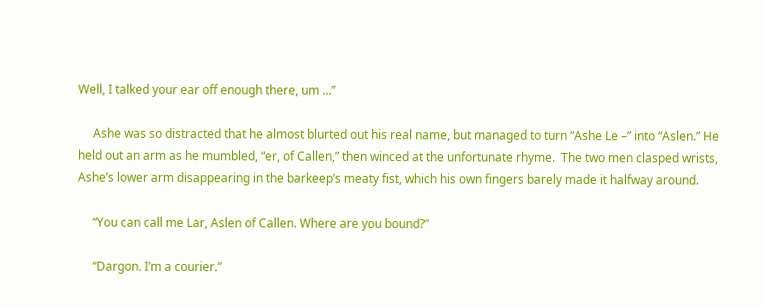Well, I talked your ear off enough there, um …”

     Ashe was so distracted that he almost blurted out his real name, but managed to turn “Ashe Le –” into “Aslen.” He held out an arm as he mumbled, “er, of Callen,” then winced at the unfortunate rhyme.  The two men clasped wrists, Ashe’s lower arm disappearing in the barkeep’s meaty fist, which his own fingers barely made it halfway around.

     “You can call me Lar, Aslen of Callen. Where are you bound?”

     “Dargon. I’m a courier.”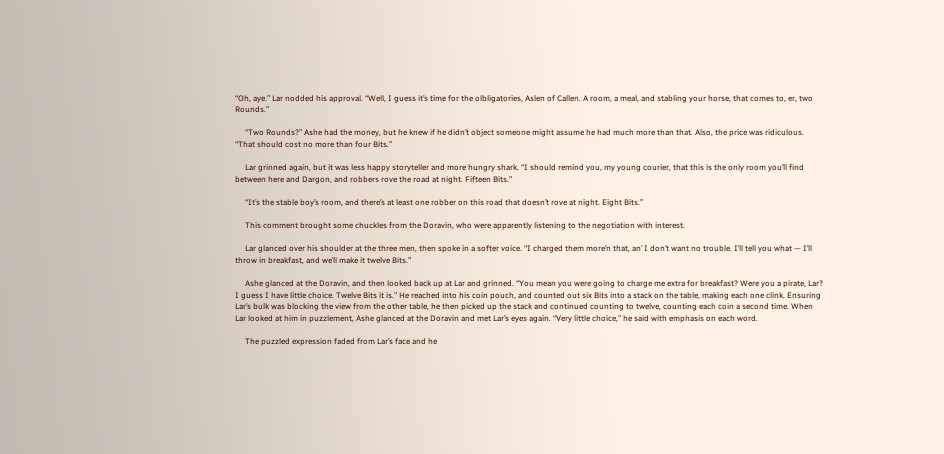“Oh, aye.” Lar nodded his approval. “Well, I guess it’s time for the olbligatories, Aslen of Callen. A room, a meal, and stabling your horse, that comes to, er, two Rounds.”

     “Two Rounds?” Ashe had the money, but he knew if he didn’t object someone might assume he had much more than that. Also, the price was ridiculous. “That should cost no more than four Bits.”

     Lar grinned again, but it was less happy storyteller and more hungry shark. “I should remind you, my young courier, that this is the only room you’ll find between here and Dargon, and robbers rove the road at night. Fifteen Bits.”

     “It’s the stable boy’s room, and there’s at least one robber on this road that doesn’t rove at night. Eight Bits.”

     This comment brought some chuckles from the Doravin, who were apparently listening to the negotiation with interest.

     Lar glanced over his shoulder at the three men, then spoke in a softer voice. “I charged them more’n that, an’ I don’t want no trouble. I’ll tell you what — I’ll throw in breakfast, and we’ll make it twelve Bits.”

     Ashe glanced at the Doravin, and then looked back up at Lar and grinned. “You mean you were going to charge me extra for breakfast? Were you a pirate, Lar? I guess I have little choice. Twelve Bits it is.” He reached into his coin pouch, and counted out six Bits into a stack on the table, making each one clink. Ensuring Lar’s bulk was blocking the view from the other table, he then picked up the stack and continued counting to twelve, counting each coin a second time. When Lar looked at him in puzzlement, Ashe glanced at the Doravin and met Lar’s eyes again. “Very little choice,” he said with emphasis on each word.

     The puzzled expression faded from Lar’s face and he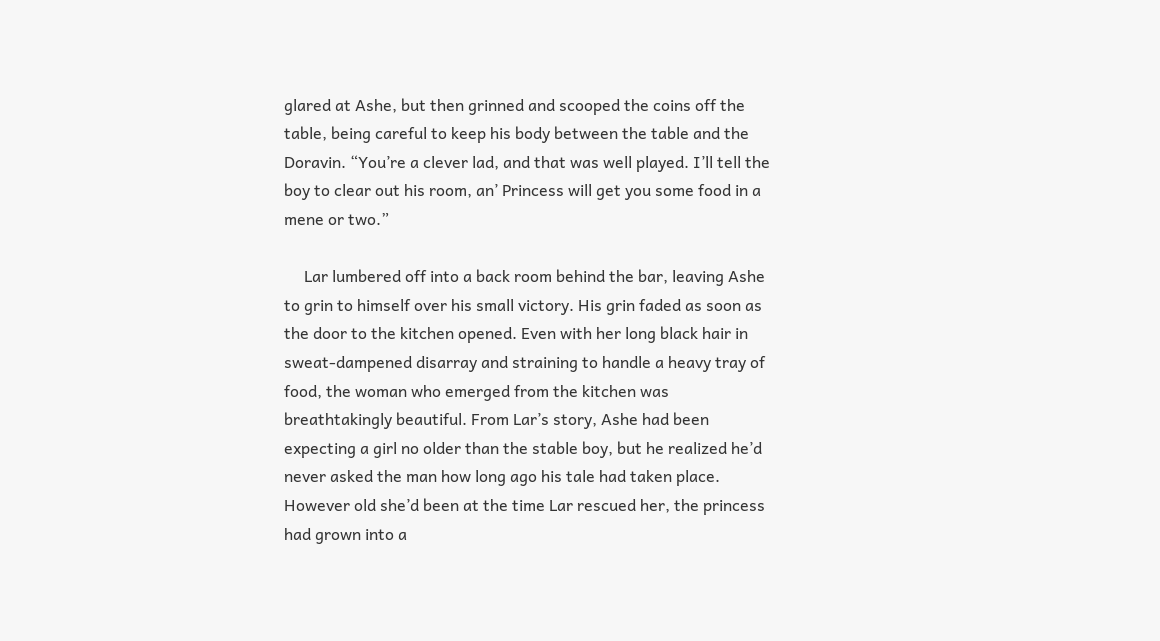glared at Ashe, but then grinned and scooped the coins off the table, being careful to keep his body between the table and the Doravin. “You’re a clever lad, and that was well played. I’ll tell the boy to clear out his room, an’ Princess will get you some food in a mene or two.”

     Lar lumbered off into a back room behind the bar, leaving Ashe to grin to himself over his small victory. His grin faded as soon as the door to the kitchen opened. Even with her long black hair in sweat-dampened disarray and straining to handle a heavy tray of food, the woman who emerged from the kitchen was breathtakingly beautiful. From Lar’s story, Ashe had been expecting a girl no older than the stable boy, but he realized he’d never asked the man how long ago his tale had taken place. However old she’d been at the time Lar rescued her, the princess had grown into a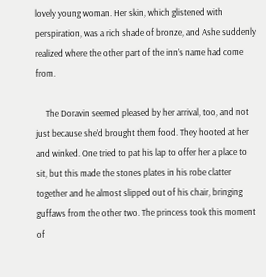lovely young woman. Her skin, which glistened with perspiration, was a rich shade of bronze, and Ashe suddenly realized where the other part of the inn’s name had come from.

     The Doravin seemed pleased by her arrival, too, and not just because she’d brought them food. They hooted at her and winked. One tried to pat his lap to offer her a place to sit, but this made the stones plates in his robe clatter together and he almost slipped out of his chair, bringing guffaws from the other two. The princess took this moment of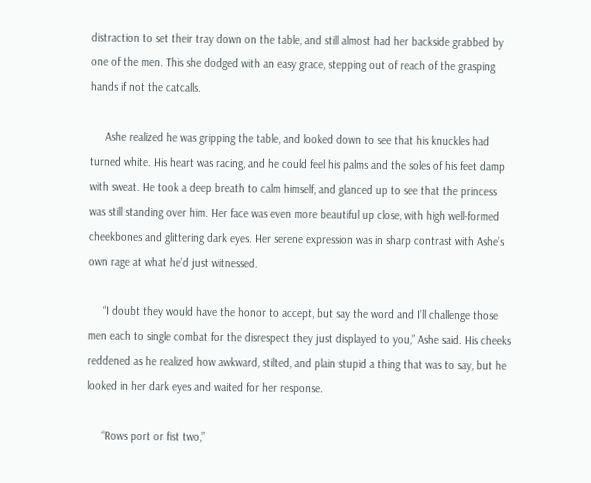distraction to set their tray down on the table, and still almost had her backside grabbed by one of the men. This she dodged with an easy grace, stepping out of reach of the grasping hands if not the catcalls.

     Ashe realized he was gripping the table, and looked down to see that his knuckles had turned white. His heart was racing, and he could feel his palms and the soles of his feet damp with sweat. He took a deep breath to calm himself, and glanced up to see that the princess was still standing over him. Her face was even more beautiful up close, with high well-formed cheekbones and glittering dark eyes. Her serene expression was in sharp contrast with Ashe’s own rage at what he’d just witnessed.

     “I doubt they would have the honor to accept, but say the word and I’ll challenge those men each to single combat for the disrespect they just displayed to you,” Ashe said. His cheeks reddened as he realized how awkward, stilted, and plain stupid a thing that was to say, but he looked in her dark eyes and waited for her response.

     “Rows port or fist two,”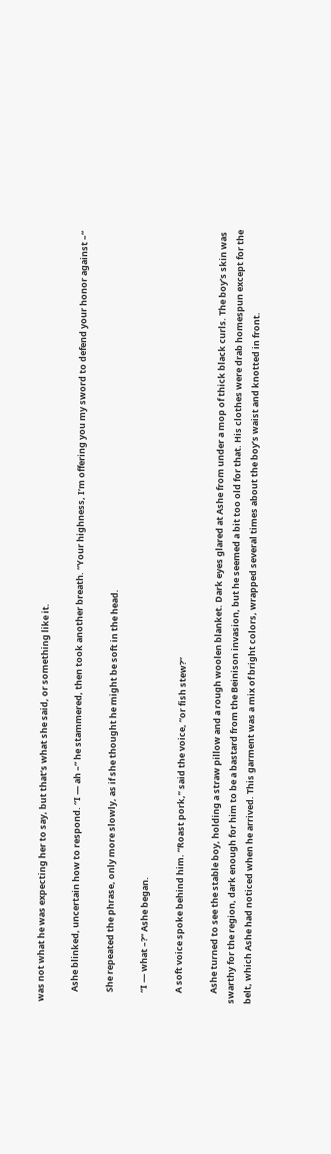was not what he was expecting her to say, but that’s what she said, or something like it.

     Ashe blinked, uncertain how to respond. “I — ah –” he stammered, then took another breath. “Your highness, I’m offering you my sword to defend your honor against –“

     She repeated the phrase, only more slowly, as if she thought he might be soft in the head.

     “I — what –?” Ashe began.

     A soft voice spoke behind him. “Roast pork,” said the voice, “or fish stew?”

     Ashe turned to see the stable boy, holding a straw pillow and a rough woolen blanket. Dark eyes glared at Ashe from under a mop of thick black curls. The boy’s skin was swarthy for the region, dark enough for him to be a bastard from the Beinison invasion, but he seemed a bit too old for that. His clothes were drab homespun except for the belt, which Ashe had noticed when he arrived. This garment was a mix of bright colors, wrapped several times about the boy’s waist and knotted in front.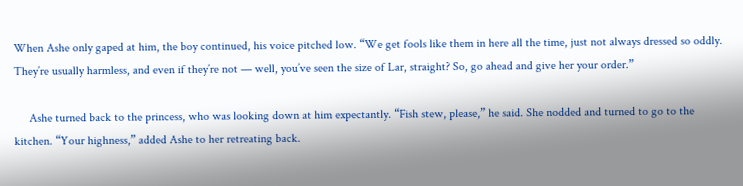When Ashe only gaped at him, the boy continued, his voice pitched low. “We get fools like them in here all the time, just not always dressed so oddly. They’re usually harmless, and even if they’re not — well, you’ve seen the size of Lar, straight? So, go ahead and give her your order.”

     Ashe turned back to the princess, who was looking down at him expectantly. “Fish stew, please,” he said. She nodded and turned to go to the kitchen. “Your highness,” added Ashe to her retreating back.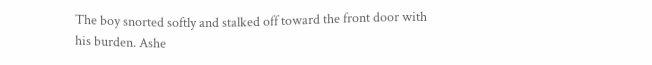The boy snorted softly and stalked off toward the front door with his burden. Ashe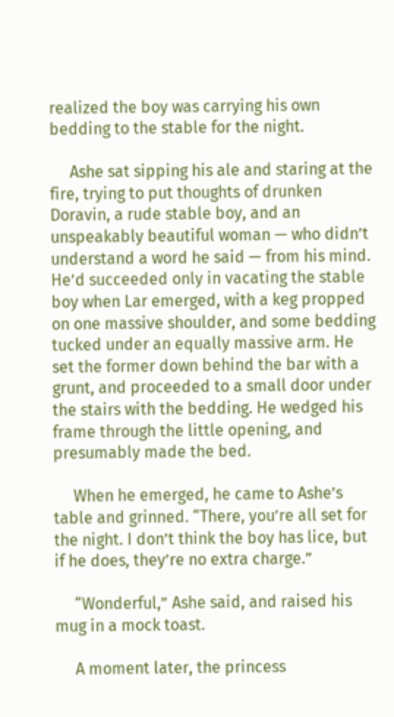realized the boy was carrying his own bedding to the stable for the night.

     Ashe sat sipping his ale and staring at the fire, trying to put thoughts of drunken Doravin, a rude stable boy, and an unspeakably beautiful woman — who didn’t understand a word he said — from his mind. He’d succeeded only in vacating the stable boy when Lar emerged, with a keg propped on one massive shoulder, and some bedding tucked under an equally massive arm. He set the former down behind the bar with a grunt, and proceeded to a small door under the stairs with the bedding. He wedged his frame through the little opening, and presumably made the bed.

     When he emerged, he came to Ashe’s table and grinned. “There, you’re all set for the night. I don’t think the boy has lice, but if he does, they’re no extra charge.”

     “Wonderful,” Ashe said, and raised his mug in a mock toast.

     A moment later, the princess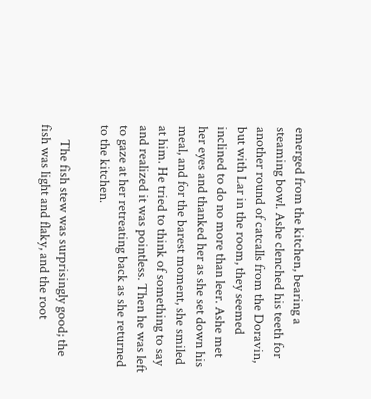emerged from the kitchen, bearing a steaming bowl. Ashe clenched his teeth for another round of catcalls from the Doravin, but with Lar in the room, they seemed inclined to do no more than leer. Ashe met her eyes and thanked her as she set down his meal, and for the barest moment, she smiled at him. He tried to think of something to say and realized it was pointless. Then he was left to gaze at her retreating back as she returned to the kitchen.

     The fish stew was surprisingly good; the fish was light and flaky, and the root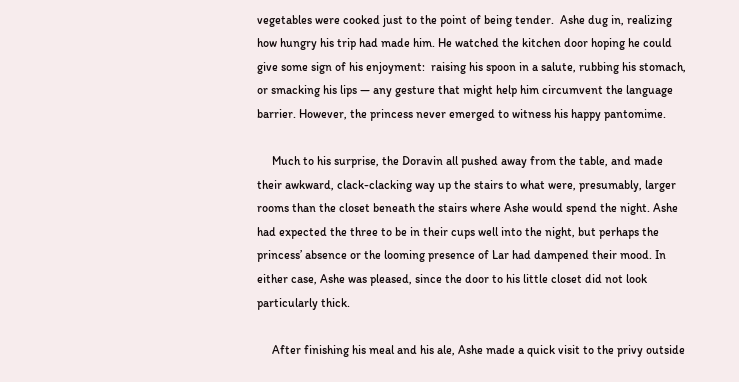vegetables were cooked just to the point of being tender.  Ashe dug in, realizing how hungry his trip had made him. He watched the kitchen door hoping he could give some sign of his enjoyment:  raising his spoon in a salute, rubbing his stomach, or smacking his lips — any gesture that might help him circumvent the language barrier. However, the princess never emerged to witness his happy pantomime.

     Much to his surprise, the Doravin all pushed away from the table, and made their awkward, clack-clacking way up the stairs to what were, presumably, larger rooms than the closet beneath the stairs where Ashe would spend the night. Ashe had expected the three to be in their cups well into the night, but perhaps the princess’ absence or the looming presence of Lar had dampened their mood. In either case, Ashe was pleased, since the door to his little closet did not look particularly thick.

     After finishing his meal and his ale, Ashe made a quick visit to the privy outside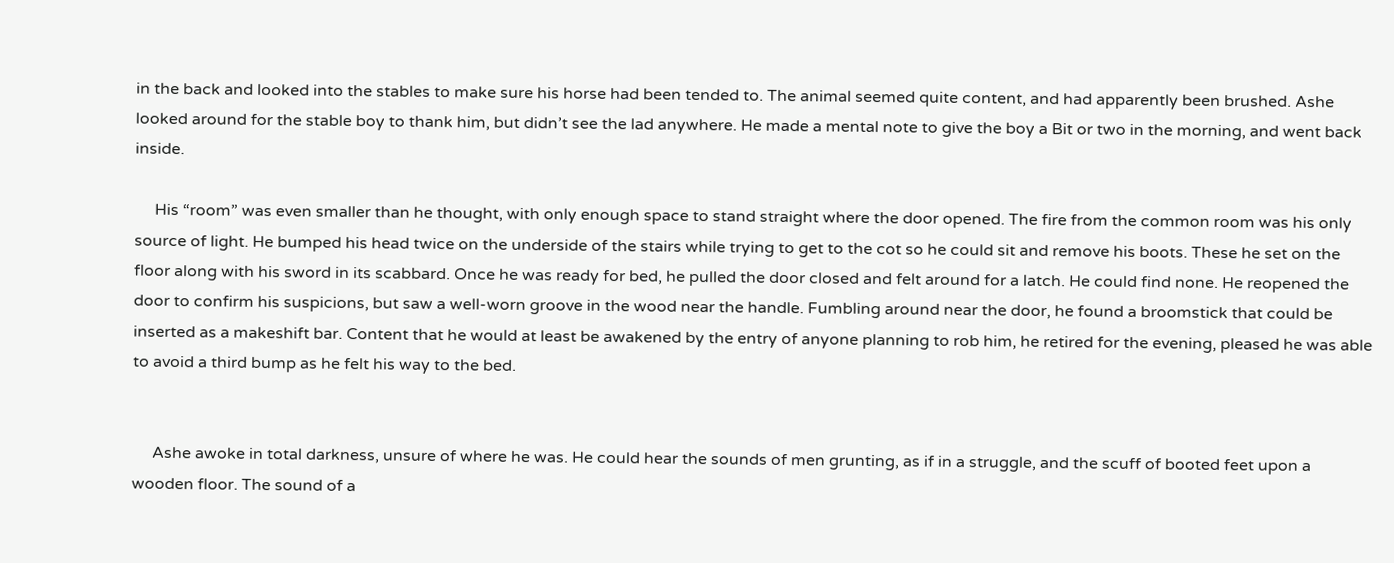in the back and looked into the stables to make sure his horse had been tended to. The animal seemed quite content, and had apparently been brushed. Ashe looked around for the stable boy to thank him, but didn’t see the lad anywhere. He made a mental note to give the boy a Bit or two in the morning, and went back inside.

     His “room” was even smaller than he thought, with only enough space to stand straight where the door opened. The fire from the common room was his only source of light. He bumped his head twice on the underside of the stairs while trying to get to the cot so he could sit and remove his boots. These he set on the floor along with his sword in its scabbard. Once he was ready for bed, he pulled the door closed and felt around for a latch. He could find none. He reopened the door to confirm his suspicions, but saw a well-worn groove in the wood near the handle. Fumbling around near the door, he found a broomstick that could be inserted as a makeshift bar. Content that he would at least be awakened by the entry of anyone planning to rob him, he retired for the evening, pleased he was able to avoid a third bump as he felt his way to the bed.


     Ashe awoke in total darkness, unsure of where he was. He could hear the sounds of men grunting, as if in a struggle, and the scuff of booted feet upon a wooden floor. The sound of a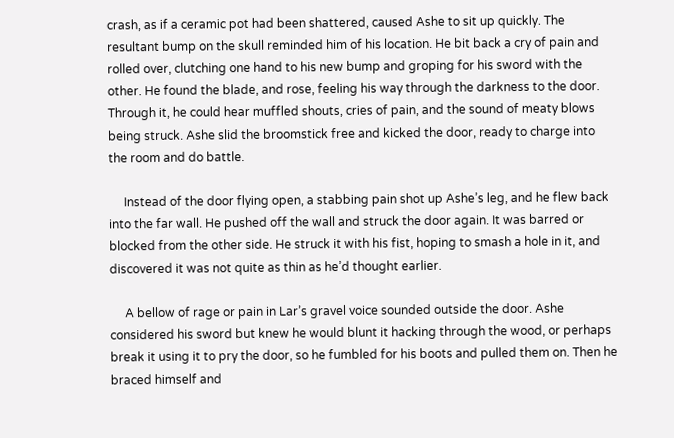crash, as if a ceramic pot had been shattered, caused Ashe to sit up quickly. The resultant bump on the skull reminded him of his location. He bit back a cry of pain and rolled over, clutching one hand to his new bump and groping for his sword with the other. He found the blade, and rose, feeling his way through the darkness to the door. Through it, he could hear muffled shouts, cries of pain, and the sound of meaty blows being struck. Ashe slid the broomstick free and kicked the door, ready to charge into the room and do battle.

     Instead of the door flying open, a stabbing pain shot up Ashe’s leg, and he flew back into the far wall. He pushed off the wall and struck the door again. It was barred or blocked from the other side. He struck it with his fist, hoping to smash a hole in it, and discovered it was not quite as thin as he’d thought earlier.

     A bellow of rage or pain in Lar’s gravel voice sounded outside the door. Ashe considered his sword but knew he would blunt it hacking through the wood, or perhaps break it using it to pry the door, so he fumbled for his boots and pulled them on. Then he braced himself and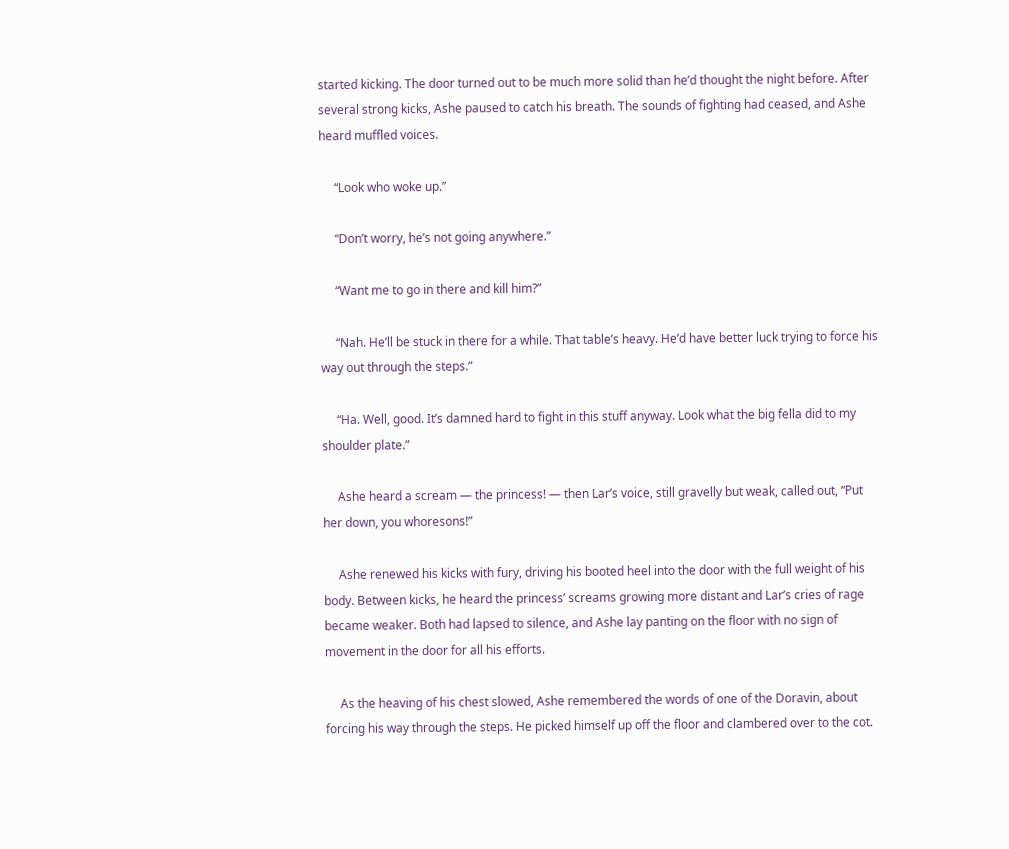started kicking. The door turned out to be much more solid than he’d thought the night before. After several strong kicks, Ashe paused to catch his breath. The sounds of fighting had ceased, and Ashe heard muffled voices.

     “Look who woke up.”

     “Don’t worry, he’s not going anywhere.”

     “Want me to go in there and kill him?”

     “Nah. He’ll be stuck in there for a while. That table’s heavy. He’d have better luck trying to force his way out through the steps.”

     “Ha. Well, good. It’s damned hard to fight in this stuff anyway. Look what the big fella did to my shoulder plate.”

     Ashe heard a scream — the princess! — then Lar’s voice, still gravelly but weak, called out, “Put her down, you whoresons!”

     Ashe renewed his kicks with fury, driving his booted heel into the door with the full weight of his body. Between kicks, he heard the princess’ screams growing more distant and Lar’s cries of rage became weaker. Both had lapsed to silence, and Ashe lay panting on the floor with no sign of movement in the door for all his efforts.

     As the heaving of his chest slowed, Ashe remembered the words of one of the Doravin, about forcing his way through the steps. He picked himself up off the floor and clambered over to the cot.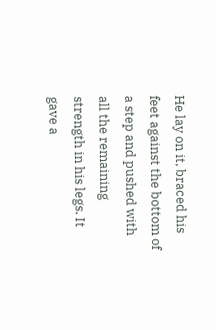He lay on it, braced his feet against the bottom of a step and pushed with all the remaining strength in his legs. It gave a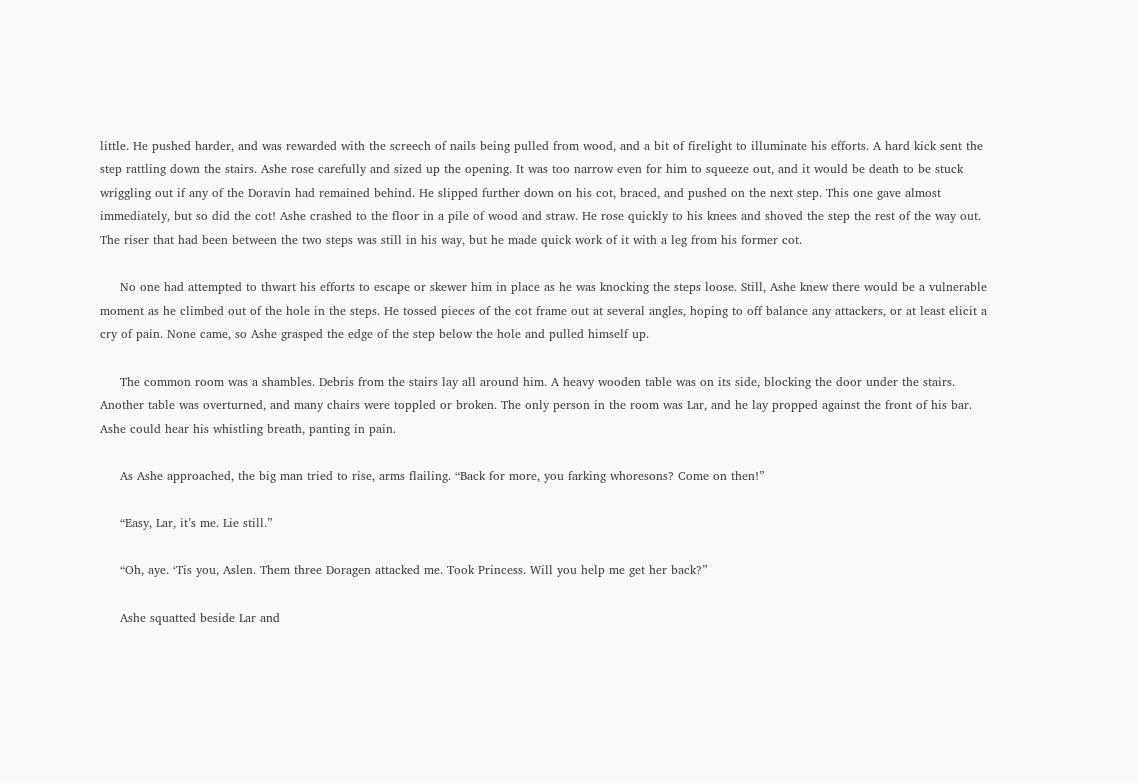little. He pushed harder, and was rewarded with the screech of nails being pulled from wood, and a bit of firelight to illuminate his efforts. A hard kick sent the step rattling down the stairs. Ashe rose carefully and sized up the opening. It was too narrow even for him to squeeze out, and it would be death to be stuck wriggling out if any of the Doravin had remained behind. He slipped further down on his cot, braced, and pushed on the next step. This one gave almost immediately, but so did the cot! Ashe crashed to the floor in a pile of wood and straw. He rose quickly to his knees and shoved the step the rest of the way out. The riser that had been between the two steps was still in his way, but he made quick work of it with a leg from his former cot.

     No one had attempted to thwart his efforts to escape or skewer him in place as he was knocking the steps loose. Still, Ashe knew there would be a vulnerable moment as he climbed out of the hole in the steps. He tossed pieces of the cot frame out at several angles, hoping to off balance any attackers, or at least elicit a cry of pain. None came, so Ashe grasped the edge of the step below the hole and pulled himself up.

     The common room was a shambles. Debris from the stairs lay all around him. A heavy wooden table was on its side, blocking the door under the stairs. Another table was overturned, and many chairs were toppled or broken. The only person in the room was Lar, and he lay propped against the front of his bar. Ashe could hear his whistling breath, panting in pain.

     As Ashe approached, the big man tried to rise, arms flailing. “Back for more, you farking whoresons? Come on then!”

     “Easy, Lar, it’s me. Lie still.”

     “Oh, aye. ‘Tis you, Aslen. Them three Doragen attacked me. Took Princess. Will you help me get her back?”

     Ashe squatted beside Lar and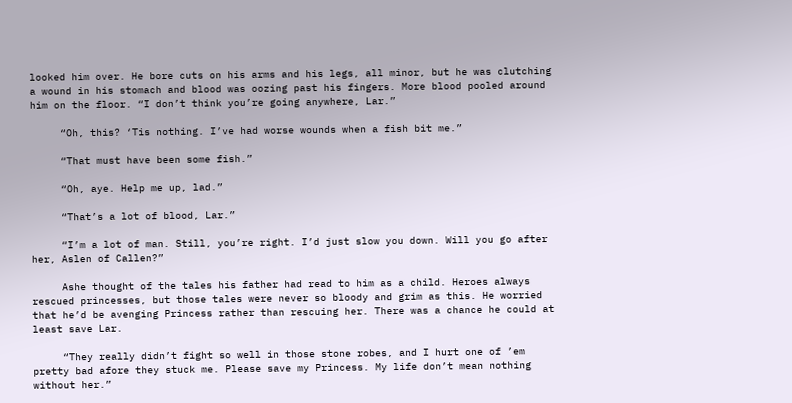looked him over. He bore cuts on his arms and his legs, all minor, but he was clutching a wound in his stomach and blood was oozing past his fingers. More blood pooled around him on the floor. “I don’t think you’re going anywhere, Lar.”

     “Oh, this? ‘Tis nothing. I’ve had worse wounds when a fish bit me.”

     “That must have been some fish.”

     “Oh, aye. Help me up, lad.”

     “That’s a lot of blood, Lar.”

     “I’m a lot of man. Still, you’re right. I’d just slow you down. Will you go after her, Aslen of Callen?”

     Ashe thought of the tales his father had read to him as a child. Heroes always rescued princesses, but those tales were never so bloody and grim as this. He worried that he’d be avenging Princess rather than rescuing her. There was a chance he could at least save Lar.

     “They really didn’t fight so well in those stone robes, and I hurt one of ’em pretty bad afore they stuck me. Please save my Princess. My life don’t mean nothing without her.”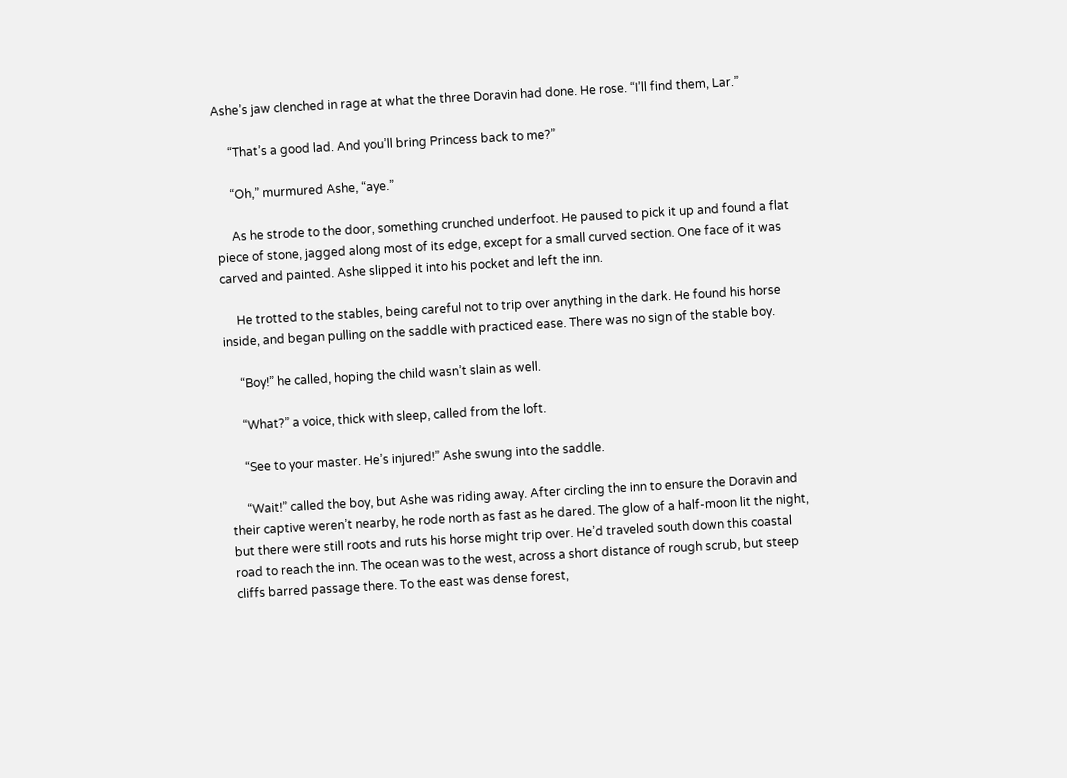Ashe’s jaw clenched in rage at what the three Doravin had done. He rose. “I’ll find them, Lar.”

     “That’s a good lad. And you’ll bring Princess back to me?”

     “Oh,” murmured Ashe, “aye.”

     As he strode to the door, something crunched underfoot. He paused to pick it up and found a flat piece of stone, jagged along most of its edge, except for a small curved section. One face of it was carved and painted. Ashe slipped it into his pocket and left the inn.

     He trotted to the stables, being careful not to trip over anything in the dark. He found his horse inside, and began pulling on the saddle with practiced ease. There was no sign of the stable boy.

     “Boy!” he called, hoping the child wasn’t slain as well.

     “What?” a voice, thick with sleep, called from the loft.

     “See to your master. He’s injured!” Ashe swung into the saddle.

     “Wait!” called the boy, but Ashe was riding away. After circling the inn to ensure the Doravin and their captive weren’t nearby, he rode north as fast as he dared. The glow of a half-moon lit the night, but there were still roots and ruts his horse might trip over. He’d traveled south down this coastal road to reach the inn. The ocean was to the west, across a short distance of rough scrub, but steep cliffs barred passage there. To the east was dense forest,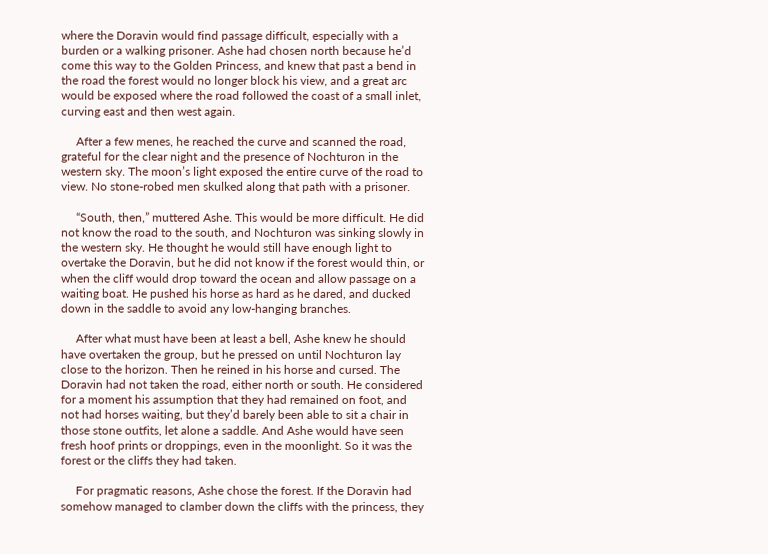where the Doravin would find passage difficult, especially with a burden or a walking prisoner. Ashe had chosen north because he’d come this way to the Golden Princess, and knew that past a bend in the road the forest would no longer block his view, and a great arc would be exposed where the road followed the coast of a small inlet, curving east and then west again.

     After a few menes, he reached the curve and scanned the road, grateful for the clear night and the presence of Nochturon in the western sky. The moon’s light exposed the entire curve of the road to view. No stone-robed men skulked along that path with a prisoner.

     “South, then,” muttered Ashe. This would be more difficult. He did not know the road to the south, and Nochturon was sinking slowly in the western sky. He thought he would still have enough light to overtake the Doravin, but he did not know if the forest would thin, or when the cliff would drop toward the ocean and allow passage on a waiting boat. He pushed his horse as hard as he dared, and ducked down in the saddle to avoid any low-hanging branches.

     After what must have been at least a bell, Ashe knew he should have overtaken the group, but he pressed on until Nochturon lay close to the horizon. Then he reined in his horse and cursed. The Doravin had not taken the road, either north or south. He considered for a moment his assumption that they had remained on foot, and not had horses waiting, but they’d barely been able to sit a chair in those stone outfits, let alone a saddle. And Ashe would have seen fresh hoof prints or droppings, even in the moonlight. So it was the forest or the cliffs they had taken.

     For pragmatic reasons, Ashe chose the forest. If the Doravin had somehow managed to clamber down the cliffs with the princess, they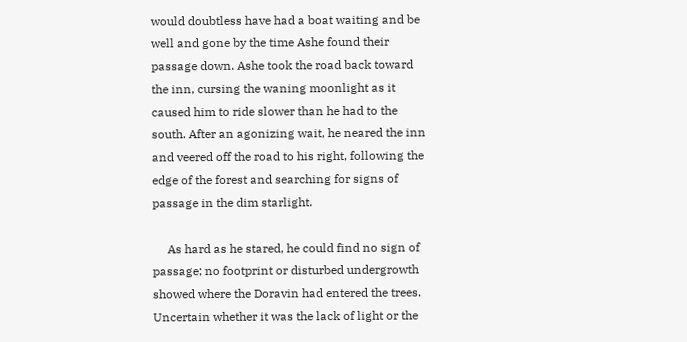would doubtless have had a boat waiting and be well and gone by the time Ashe found their passage down. Ashe took the road back toward the inn, cursing the waning moonlight as it caused him to ride slower than he had to the south. After an agonizing wait, he neared the inn and veered off the road to his right, following the edge of the forest and searching for signs of passage in the dim starlight.

     As hard as he stared, he could find no sign of passage; no footprint or disturbed undergrowth showed where the Doravin had entered the trees. Uncertain whether it was the lack of light or the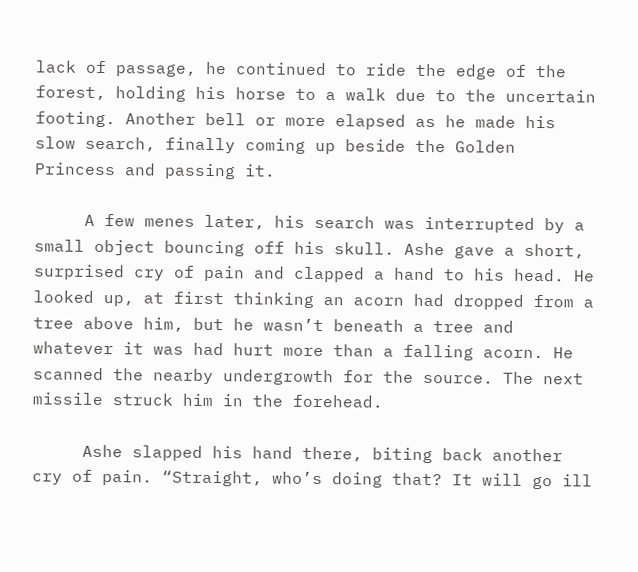lack of passage, he continued to ride the edge of the forest, holding his horse to a walk due to the uncertain footing. Another bell or more elapsed as he made his slow search, finally coming up beside the Golden Princess and passing it.

     A few menes later, his search was interrupted by a small object bouncing off his skull. Ashe gave a short, surprised cry of pain and clapped a hand to his head. He looked up, at first thinking an acorn had dropped from a tree above him, but he wasn’t beneath a tree and whatever it was had hurt more than a falling acorn. He scanned the nearby undergrowth for the source. The next missile struck him in the forehead.

     Ashe slapped his hand there, biting back another cry of pain. “Straight, who’s doing that? It will go ill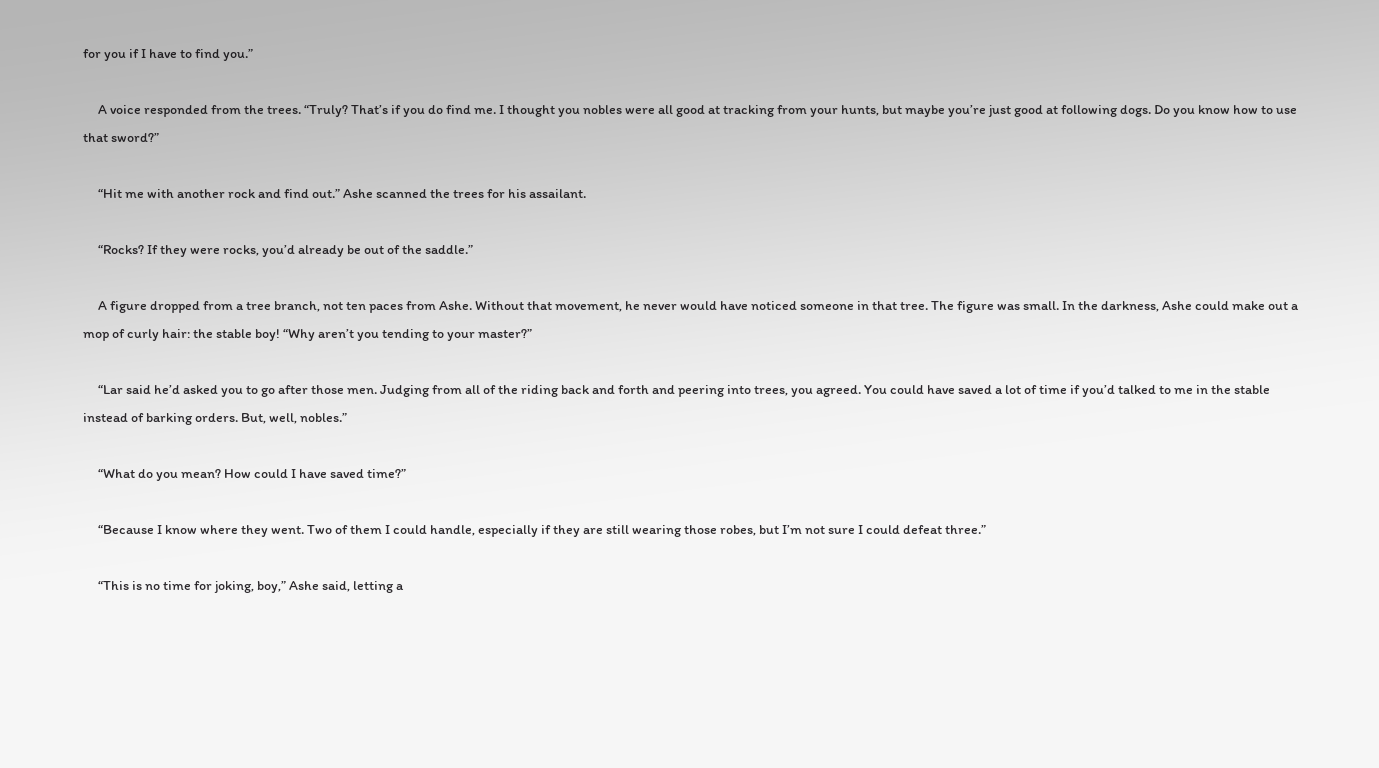for you if I have to find you.”

     A voice responded from the trees. “Truly? That’s if you do find me. I thought you nobles were all good at tracking from your hunts, but maybe you’re just good at following dogs. Do you know how to use that sword?”

     “Hit me with another rock and find out.” Ashe scanned the trees for his assailant.

     “Rocks? If they were rocks, you’d already be out of the saddle.”

     A figure dropped from a tree branch, not ten paces from Ashe. Without that movement, he never would have noticed someone in that tree. The figure was small. In the darkness, Ashe could make out a mop of curly hair: the stable boy! “Why aren’t you tending to your master?”

     “Lar said he’d asked you to go after those men. Judging from all of the riding back and forth and peering into trees, you agreed. You could have saved a lot of time if you’d talked to me in the stable instead of barking orders. But, well, nobles.”

     “What do you mean? How could I have saved time?”

     “Because I know where they went. Two of them I could handle, especially if they are still wearing those robes, but I’m not sure I could defeat three.”

     “This is no time for joking, boy,” Ashe said, letting a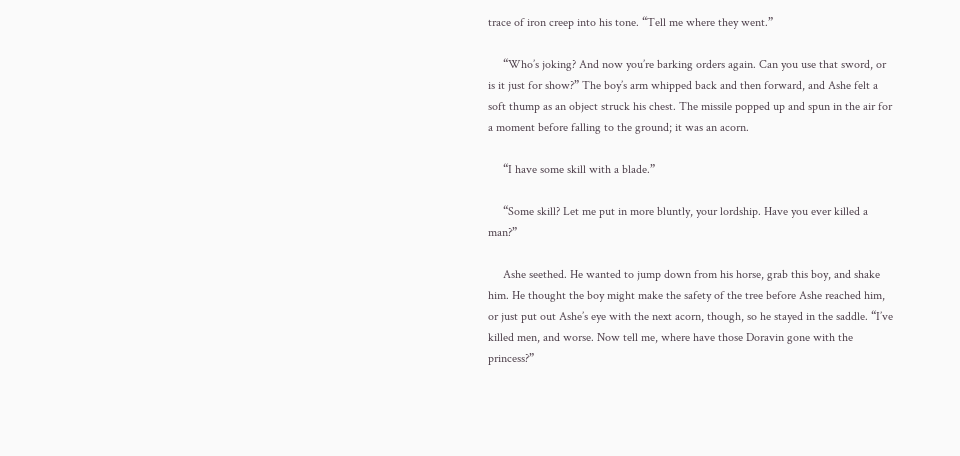trace of iron creep into his tone. “Tell me where they went.”

     “Who’s joking? And now you’re barking orders again. Can you use that sword, or is it just for show?” The boy’s arm whipped back and then forward, and Ashe felt a soft thump as an object struck his chest. The missile popped up and spun in the air for a moment before falling to the ground; it was an acorn.

     “I have some skill with a blade.”

     “Some skill? Let me put in more bluntly, your lordship. Have you ever killed a man?”

     Ashe seethed. He wanted to jump down from his horse, grab this boy, and shake him. He thought the boy might make the safety of the tree before Ashe reached him, or just put out Ashe’s eye with the next acorn, though, so he stayed in the saddle. “I’ve killed men, and worse. Now tell me, where have those Doravin gone with the princess?”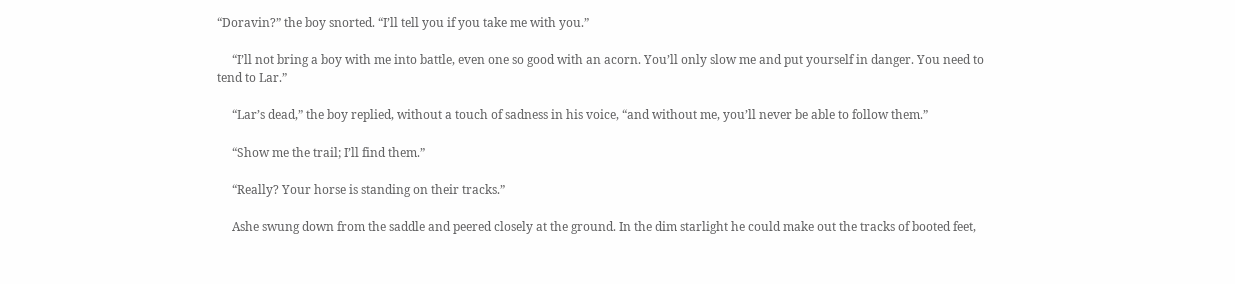“Doravin?” the boy snorted. “I’ll tell you if you take me with you.”

     “I’ll not bring a boy with me into battle, even one so good with an acorn. You’ll only slow me and put yourself in danger. You need to tend to Lar.”

     “Lar’s dead,” the boy replied, without a touch of sadness in his voice, “and without me, you’ll never be able to follow them.”

     “Show me the trail; I’ll find them.”

     “Really? Your horse is standing on their tracks.”

     Ashe swung down from the saddle and peered closely at the ground. In the dim starlight he could make out the tracks of booted feet,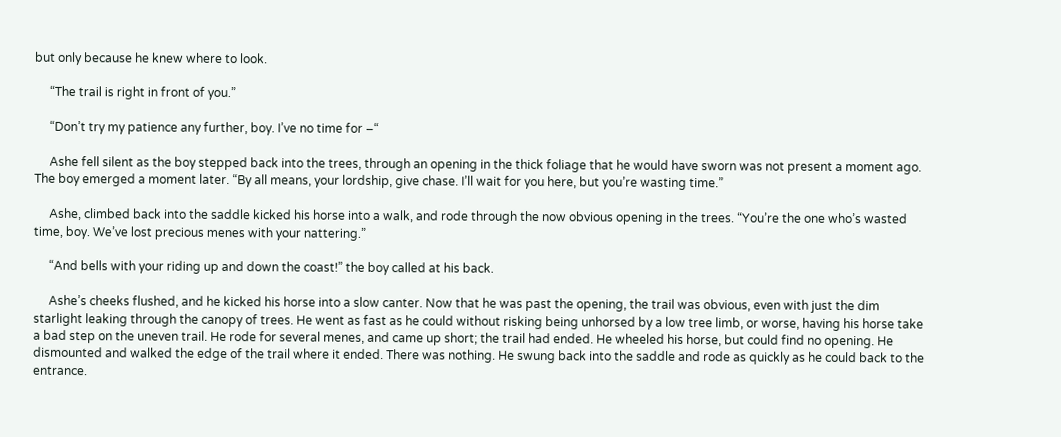but only because he knew where to look.

     “The trail is right in front of you.”

     “Don’t try my patience any further, boy. I’ve no time for –“

     Ashe fell silent as the boy stepped back into the trees, through an opening in the thick foliage that he would have sworn was not present a moment ago. The boy emerged a moment later. “By all means, your lordship, give chase. I’ll wait for you here, but you’re wasting time.”

     Ashe, climbed back into the saddle kicked his horse into a walk, and rode through the now obvious opening in the trees. “You’re the one who’s wasted time, boy. We’ve lost precious menes with your nattering.”

     “And bells with your riding up and down the coast!” the boy called at his back.

     Ashe’s cheeks flushed, and he kicked his horse into a slow canter. Now that he was past the opening, the trail was obvious, even with just the dim starlight leaking through the canopy of trees. He went as fast as he could without risking being unhorsed by a low tree limb, or worse, having his horse take a bad step on the uneven trail. He rode for several menes, and came up short; the trail had ended. He wheeled his horse, but could find no opening. He dismounted and walked the edge of the trail where it ended. There was nothing. He swung back into the saddle and rode as quickly as he could back to the entrance.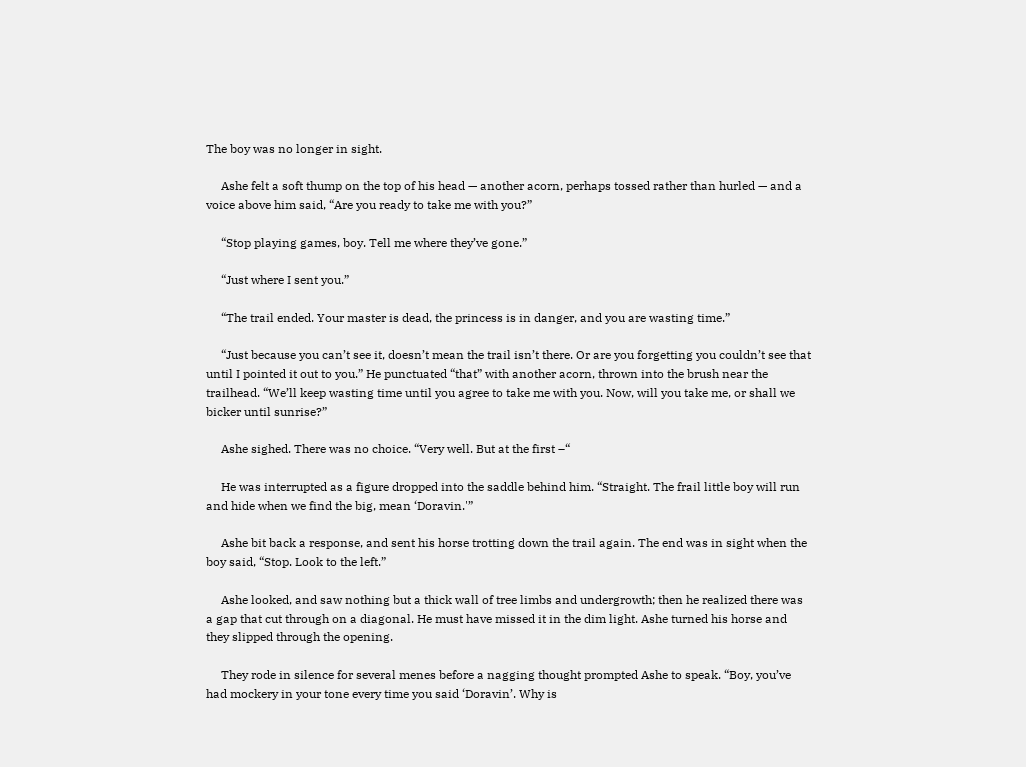The boy was no longer in sight.

     Ashe felt a soft thump on the top of his head — another acorn, perhaps tossed rather than hurled — and a voice above him said, “Are you ready to take me with you?”

     “Stop playing games, boy. Tell me where they’ve gone.”

     “Just where I sent you.”

     “The trail ended. Your master is dead, the princess is in danger, and you are wasting time.”

     “Just because you can’t see it, doesn’t mean the trail isn’t there. Or are you forgetting you couldn’t see that until I pointed it out to you.” He punctuated “that” with another acorn, thrown into the brush near the trailhead. “We’ll keep wasting time until you agree to take me with you. Now, will you take me, or shall we bicker until sunrise?”

     Ashe sighed. There was no choice. “Very well. But at the first –“

     He was interrupted as a figure dropped into the saddle behind him. “Straight. The frail little boy will run and hide when we find the big, mean ‘Doravin.'”

     Ashe bit back a response, and sent his horse trotting down the trail again. The end was in sight when the boy said, “Stop. Look to the left.”

     Ashe looked, and saw nothing but a thick wall of tree limbs and undergrowth; then he realized there was a gap that cut through on a diagonal. He must have missed it in the dim light. Ashe turned his horse and they slipped through the opening.

     They rode in silence for several menes before a nagging thought prompted Ashe to speak. “Boy, you’ve had mockery in your tone every time you said ‘Doravin’. Why is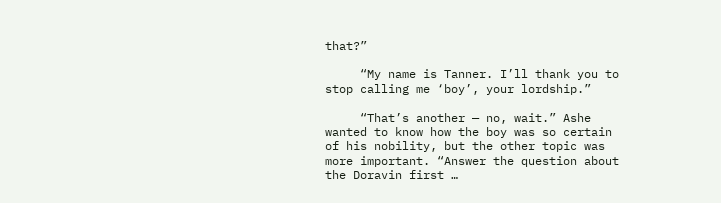that?”

     “My name is Tanner. I’ll thank you to stop calling me ‘boy’, your lordship.”

     “That’s another — no, wait.” Ashe wanted to know how the boy was so certain of his nobility, but the other topic was more important. “Answer the question about the Doravin first …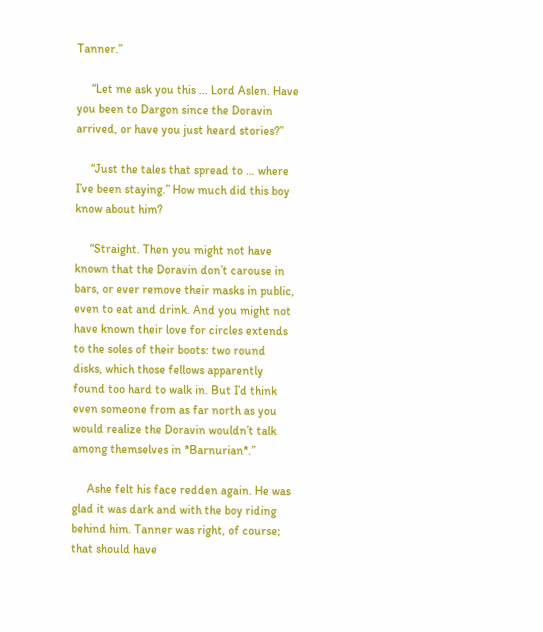Tanner.”

     “Let me ask you this … Lord Aslen. Have you been to Dargon since the Doravin arrived, or have you just heard stories?”

     “Just the tales that spread to … where I’ve been staying.” How much did this boy know about him?

     “Straight. Then you might not have known that the Doravin don’t carouse in bars, or ever remove their masks in public, even to eat and drink. And you might not have known their love for circles extends to the soles of their boots: two round disks, which those fellows apparently found too hard to walk in. But I’d think even someone from as far north as you would realize the Doravin wouldn’t talk among themselves in *Barnurian*.”

     Ashe felt his face redden again. He was glad it was dark and with the boy riding behind him. Tanner was right, of course; that should have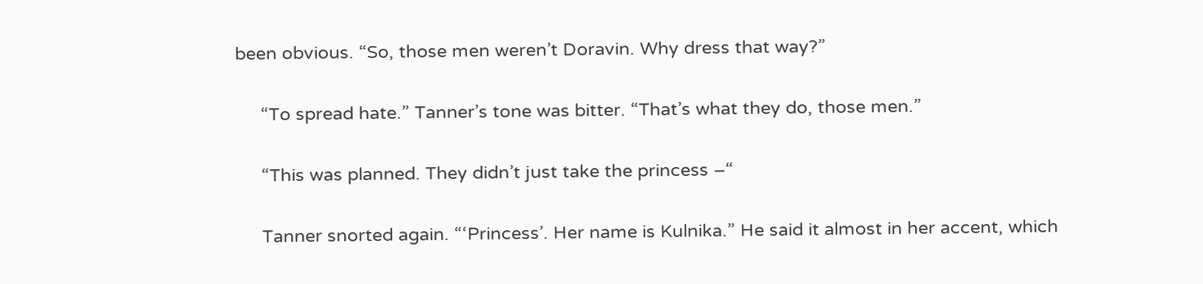been obvious. “So, those men weren’t Doravin. Why dress that way?”

     “To spread hate.” Tanner’s tone was bitter. “That’s what they do, those men.”

     “This was planned. They didn’t just take the princess –“

     Tanner snorted again. “‘Princess’. Her name is Kulnika.” He said it almost in her accent, which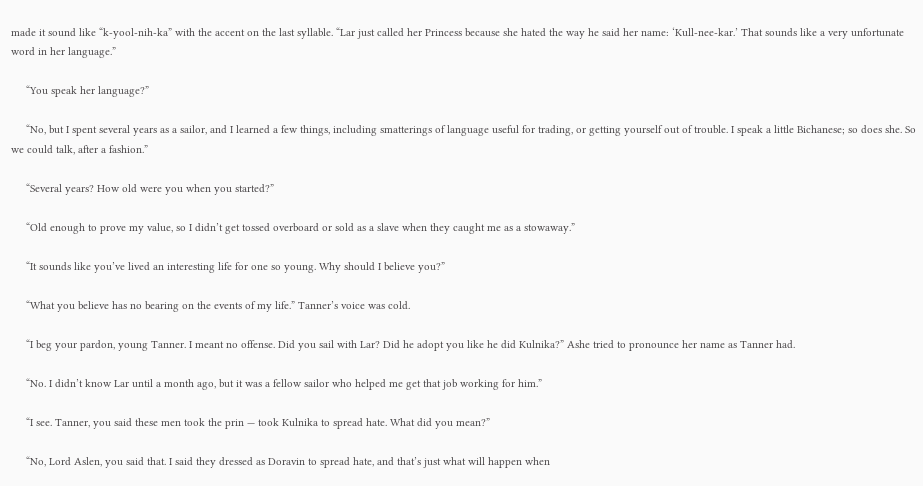made it sound like “k-yool-nih-ka” with the accent on the last syllable. “Lar just called her Princess because she hated the way he said her name: ‘Kull-nee-kar.’ That sounds like a very unfortunate word in her language.”

     “You speak her language?”

     “No, but I spent several years as a sailor, and I learned a few things, including smatterings of language useful for trading, or getting yourself out of trouble. I speak a little Bichanese; so does she. So we could talk, after a fashion.”

     “Several years? How old were you when you started?”

     “Old enough to prove my value, so I didn’t get tossed overboard or sold as a slave when they caught me as a stowaway.”

     “It sounds like you’ve lived an interesting life for one so young. Why should I believe you?”

     “What you believe has no bearing on the events of my life.” Tanner’s voice was cold.

     “I beg your pardon, young Tanner. I meant no offense. Did you sail with Lar? Did he adopt you like he did Kulnika?” Ashe tried to pronounce her name as Tanner had.

     “No. I didn’t know Lar until a month ago, but it was a fellow sailor who helped me get that job working for him.”

     “I see. Tanner, you said these men took the prin — took Kulnika to spread hate. What did you mean?”

     “No, Lord Aslen, you said that. I said they dressed as Doravin to spread hate, and that’s just what will happen when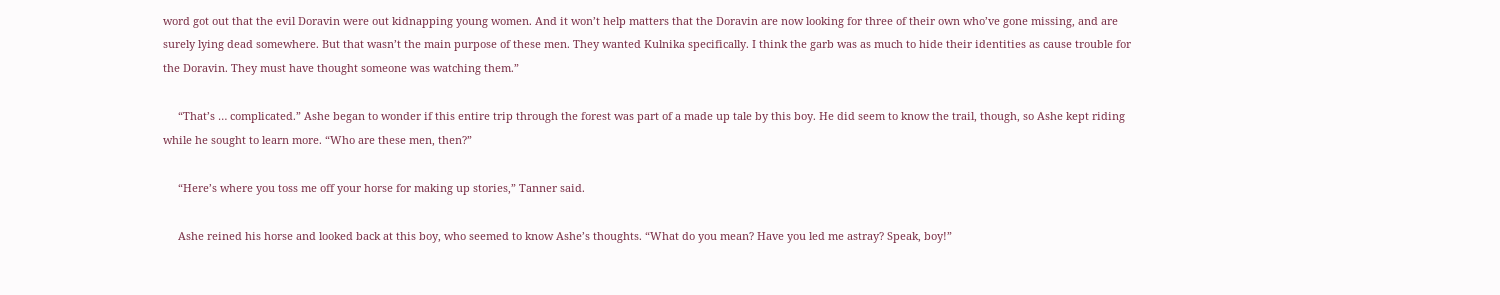word got out that the evil Doravin were out kidnapping young women. And it won’t help matters that the Doravin are now looking for three of their own who’ve gone missing, and are surely lying dead somewhere. But that wasn’t the main purpose of these men. They wanted Kulnika specifically. I think the garb was as much to hide their identities as cause trouble for the Doravin. They must have thought someone was watching them.”

     “That’s … complicated.” Ashe began to wonder if this entire trip through the forest was part of a made up tale by this boy. He did seem to know the trail, though, so Ashe kept riding while he sought to learn more. “Who are these men, then?”

     “Here’s where you toss me off your horse for making up stories,” Tanner said.

     Ashe reined his horse and looked back at this boy, who seemed to know Ashe’s thoughts. “What do you mean? Have you led me astray? Speak, boy!”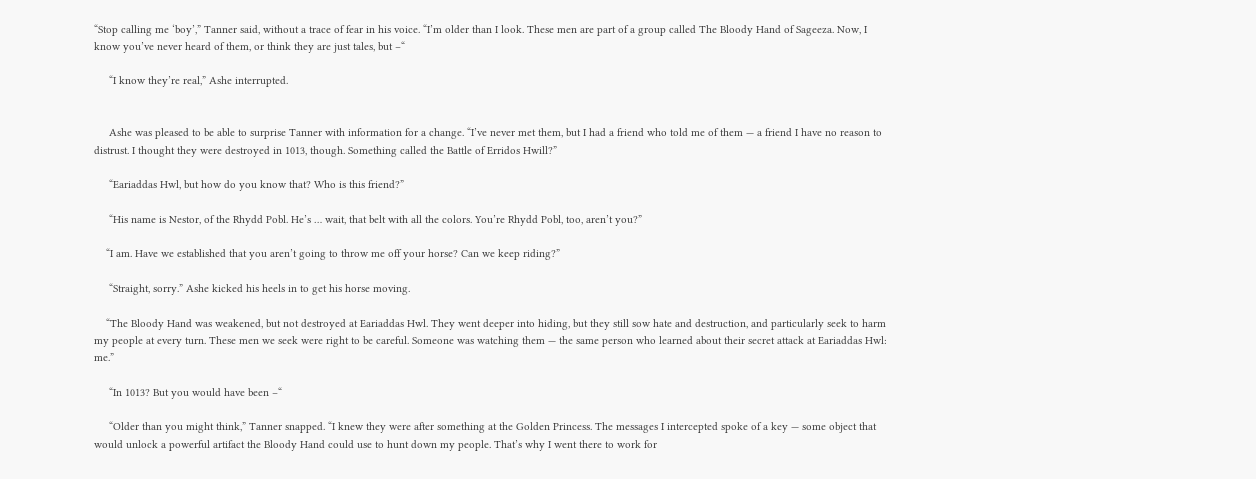“Stop calling me ‘boy’,” Tanner said, without a trace of fear in his voice. “I’m older than I look. These men are part of a group called The Bloody Hand of Sageeza. Now, I know you’ve never heard of them, or think they are just tales, but –“

     “I know they’re real,” Ashe interrupted.


     Ashe was pleased to be able to surprise Tanner with information for a change. “I’ve never met them, but I had a friend who told me of them — a friend I have no reason to distrust. I thought they were destroyed in 1013, though. Something called the Battle of Erridos Hwill?”

     “Eariaddas Hwl, but how do you know that? Who is this friend?”

     “His name is Nestor, of the Rhydd Pobl. He’s … wait, that belt with all the colors. You’re Rhydd Pobl, too, aren’t you?”

    “I am. Have we established that you aren’t going to throw me off your horse? Can we keep riding?”

     “Straight, sorry.” Ashe kicked his heels in to get his horse moving.

    “The Bloody Hand was weakened, but not destroyed at Eariaddas Hwl. They went deeper into hiding, but they still sow hate and destruction, and particularly seek to harm my people at every turn. These men we seek were right to be careful. Someone was watching them — the same person who learned about their secret attack at Eariaddas Hwl: me.”

     “In 1013? But you would have been –“

     “Older than you might think,” Tanner snapped. “I knew they were after something at the Golden Princess. The messages I intercepted spoke of a key — some object that would unlock a powerful artifact the Bloody Hand could use to hunt down my people. That’s why I went there to work for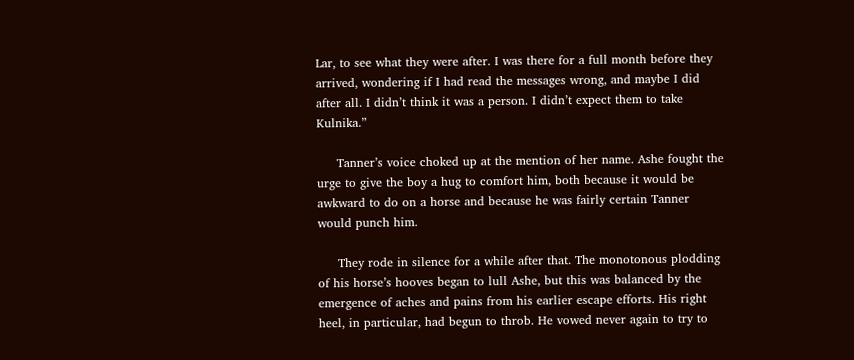Lar, to see what they were after. I was there for a full month before they arrived, wondering if I had read the messages wrong, and maybe I did after all. I didn’t think it was a person. I didn’t expect them to take Kulnika.”

     Tanner’s voice choked up at the mention of her name. Ashe fought the urge to give the boy a hug to comfort him, both because it would be awkward to do on a horse and because he was fairly certain Tanner would punch him.

     They rode in silence for a while after that. The monotonous plodding of his horse’s hooves began to lull Ashe, but this was balanced by the emergence of aches and pains from his earlier escape efforts. His right heel, in particular, had begun to throb. He vowed never again to try to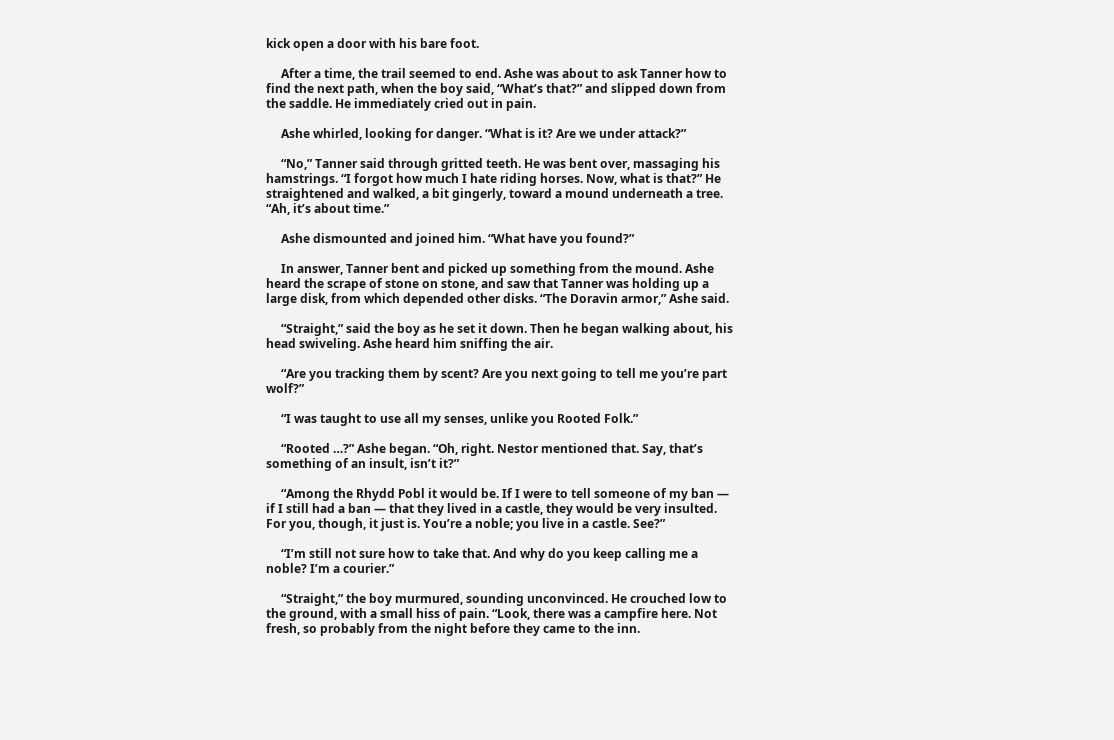kick open a door with his bare foot.

     After a time, the trail seemed to end. Ashe was about to ask Tanner how to find the next path, when the boy said, “What’s that?” and slipped down from the saddle. He immediately cried out in pain.

     Ashe whirled, looking for danger. “What is it? Are we under attack?”

     “No,” Tanner said through gritted teeth. He was bent over, massaging his hamstrings. “I forgot how much I hate riding horses. Now, what is that?” He straightened and walked, a bit gingerly, toward a mound underneath a tree. “Ah, it’s about time.”

     Ashe dismounted and joined him. “What have you found?”

     In answer, Tanner bent and picked up something from the mound. Ashe heard the scrape of stone on stone, and saw that Tanner was holding up a large disk, from which depended other disks. “The Doravin armor,” Ashe said.

     “Straight,” said the boy as he set it down. Then he began walking about, his head swiveling. Ashe heard him sniffing the air.

     “Are you tracking them by scent? Are you next going to tell me you’re part wolf?”

     “I was taught to use all my senses, unlike you Rooted Folk.”

     “Rooted …?” Ashe began. “Oh, right. Nestor mentioned that. Say, that’s something of an insult, isn’t it?”

     “Among the Rhydd Pobl it would be. If I were to tell someone of my ban — if I still had a ban — that they lived in a castle, they would be very insulted. For you, though, it just is. You’re a noble; you live in a castle. See?”

     “I’m still not sure how to take that. And why do you keep calling me a noble? I’m a courier.”

     “Straight,” the boy murmured, sounding unconvinced. He crouched low to the ground, with a small hiss of pain. “Look, there was a campfire here. Not fresh, so probably from the night before they came to the inn.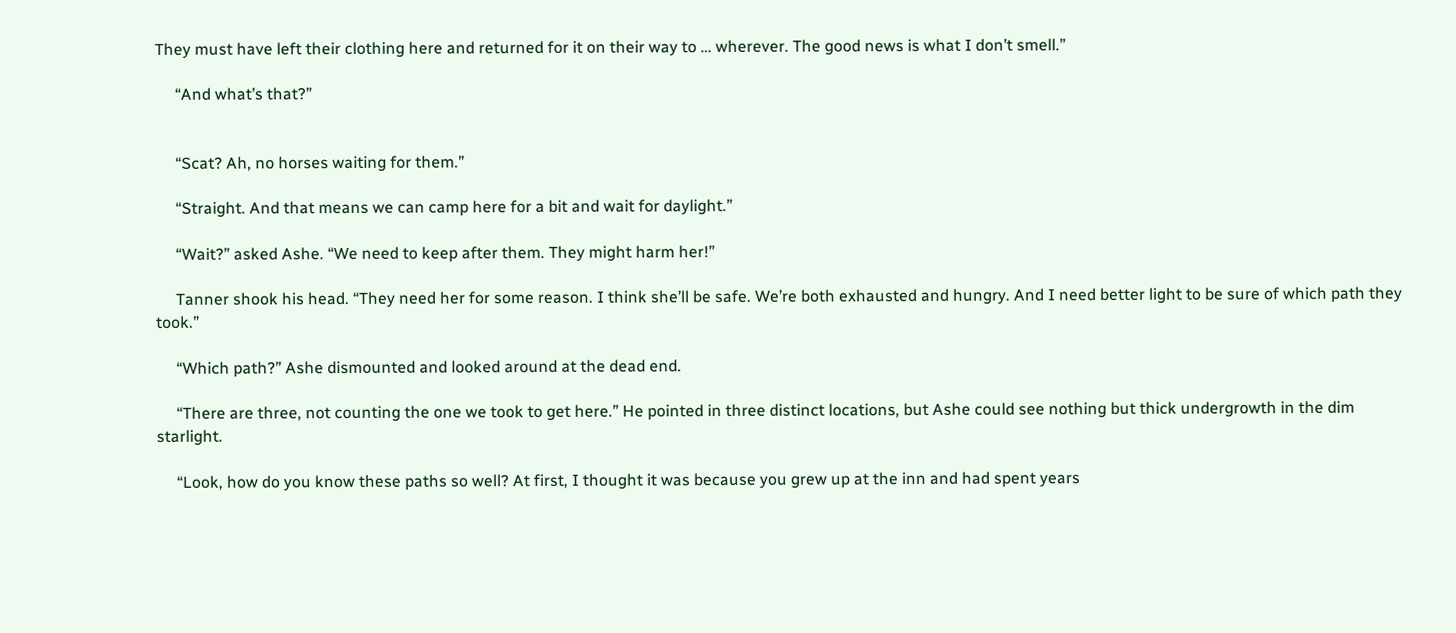They must have left their clothing here and returned for it on their way to … wherever. The good news is what I don’t smell.”

     “And what’s that?”


     “Scat? Ah, no horses waiting for them.”

     “Straight. And that means we can camp here for a bit and wait for daylight.”

     “Wait?” asked Ashe. “We need to keep after them. They might harm her!”

     Tanner shook his head. “They need her for some reason. I think she’ll be safe. We’re both exhausted and hungry. And I need better light to be sure of which path they took.”

     “Which path?” Ashe dismounted and looked around at the dead end.

     “There are three, not counting the one we took to get here.” He pointed in three distinct locations, but Ashe could see nothing but thick undergrowth in the dim starlight.

     “Look, how do you know these paths so well? At first, I thought it was because you grew up at the inn and had spent years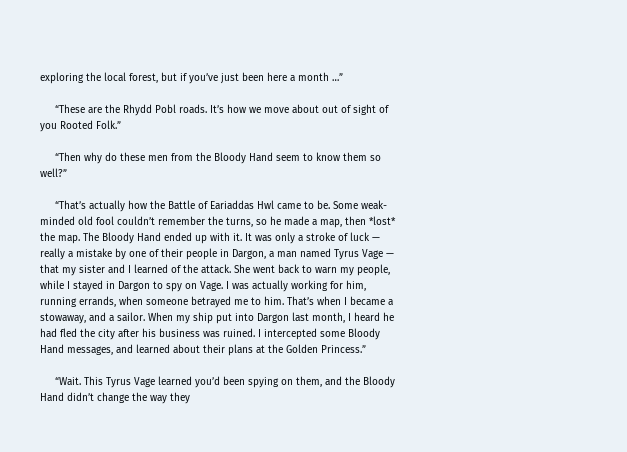exploring the local forest, but if you’ve just been here a month …”

     “These are the Rhydd Pobl roads. It’s how we move about out of sight of you Rooted Folk.”

     “Then why do these men from the Bloody Hand seem to know them so well?”

     “That’s actually how the Battle of Eariaddas Hwl came to be. Some weak-minded old fool couldn’t remember the turns, so he made a map, then *lost* the map. The Bloody Hand ended up with it. It was only a stroke of luck — really a mistake by one of their people in Dargon, a man named Tyrus Vage — that my sister and I learned of the attack. She went back to warn my people, while I stayed in Dargon to spy on Vage. I was actually working for him, running errands, when someone betrayed me to him. That’s when I became a stowaway, and a sailor. When my ship put into Dargon last month, I heard he had fled the city after his business was ruined. I intercepted some Bloody Hand messages, and learned about their plans at the Golden Princess.”

     “Wait. This Tyrus Vage learned you’d been spying on them, and the Bloody Hand didn’t change the way they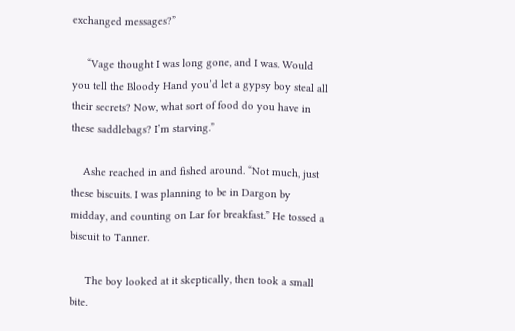exchanged messages?”

     “Vage thought I was long gone, and I was. Would you tell the Bloody Hand you’d let a gypsy boy steal all their secrets? Now, what sort of food do you have in these saddlebags? I’m starving.”

    Ashe reached in and fished around. “Not much, just these biscuits. I was planning to be in Dargon by midday, and counting on Lar for breakfast.” He tossed a biscuit to Tanner.

     The boy looked at it skeptically, then took a small bite.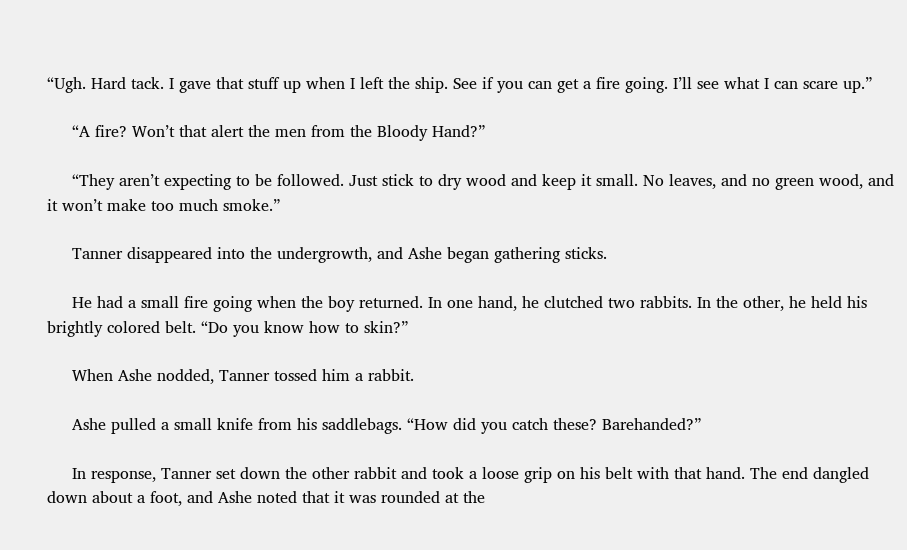“Ugh. Hard tack. I gave that stuff up when I left the ship. See if you can get a fire going. I’ll see what I can scare up.”

     “A fire? Won’t that alert the men from the Bloody Hand?”

     “They aren’t expecting to be followed. Just stick to dry wood and keep it small. No leaves, and no green wood, and it won’t make too much smoke.”

     Tanner disappeared into the undergrowth, and Ashe began gathering sticks.

     He had a small fire going when the boy returned. In one hand, he clutched two rabbits. In the other, he held his brightly colored belt. “Do you know how to skin?”

     When Ashe nodded, Tanner tossed him a rabbit.

     Ashe pulled a small knife from his saddlebags. “How did you catch these? Barehanded?”

     In response, Tanner set down the other rabbit and took a loose grip on his belt with that hand. The end dangled down about a foot, and Ashe noted that it was rounded at the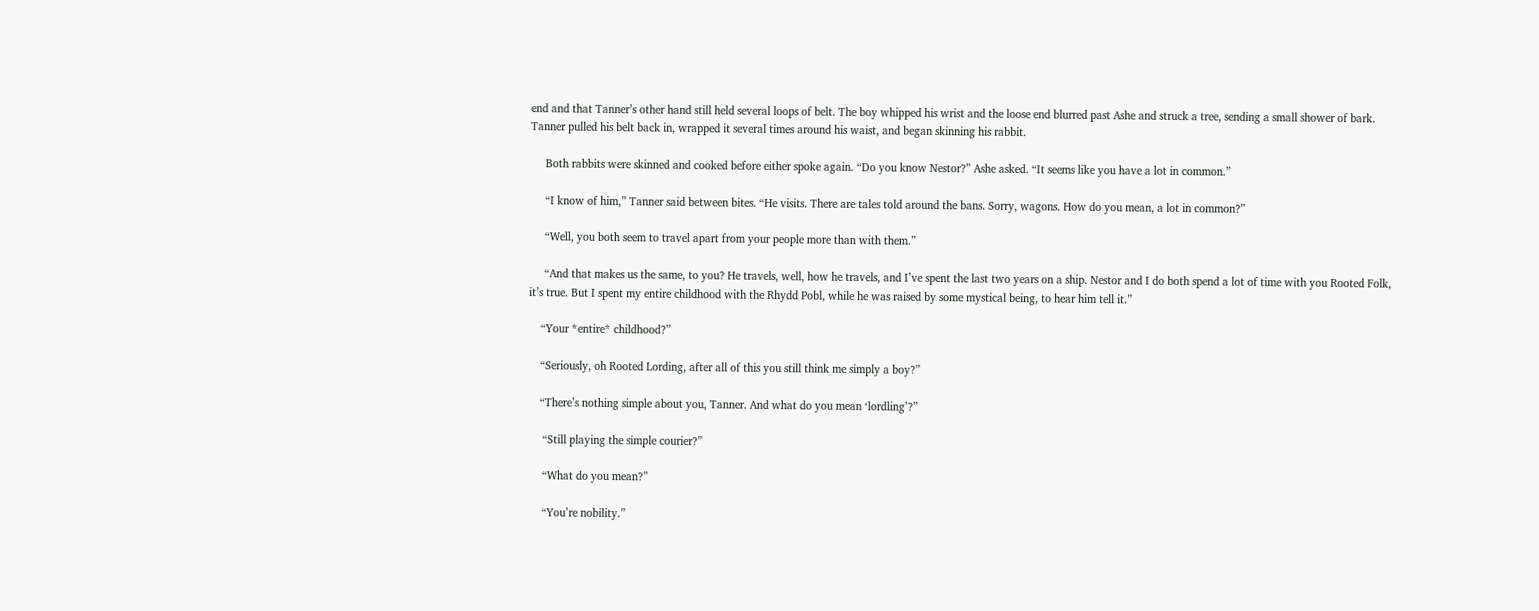end and that Tanner’s other hand still held several loops of belt. The boy whipped his wrist and the loose end blurred past Ashe and struck a tree, sending a small shower of bark. Tanner pulled his belt back in, wrapped it several times around his waist, and began skinning his rabbit.

     Both rabbits were skinned and cooked before either spoke again. “Do you know Nestor?” Ashe asked. “It seems like you have a lot in common.”

     “I know of him,” Tanner said between bites. “He visits. There are tales told around the bans. Sorry, wagons. How do you mean, a lot in common?”

     “Well, you both seem to travel apart from your people more than with them.”

     “And that makes us the same, to you? He travels, well, how he travels, and I’ve spent the last two years on a ship. Nestor and I do both spend a lot of time with you Rooted Folk, it’s true. But I spent my entire childhood with the Rhydd Pobl, while he was raised by some mystical being, to hear him tell it.”

    “Your *entire* childhood?”

    “Seriously, oh Rooted Lording, after all of this you still think me simply a boy?”

    “There’s nothing simple about you, Tanner. And what do you mean ‘lordling’?”

     “Still playing the simple courier?”

     “What do you mean?”

     “You’re nobility.”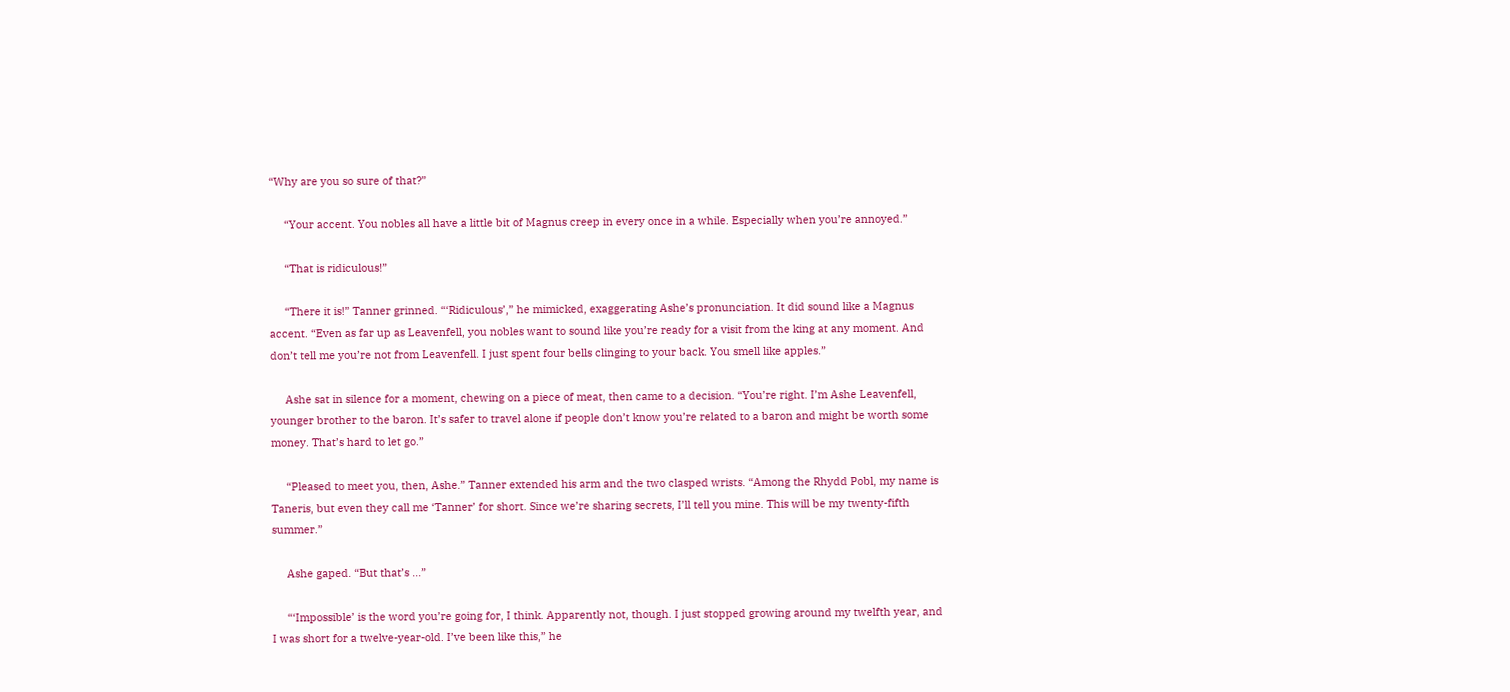“Why are you so sure of that?”

     “Your accent. You nobles all have a little bit of Magnus creep in every once in a while. Especially when you’re annoyed.”

     “That is ridiculous!”

     “There it is!” Tanner grinned. “‘Ridiculous’,” he mimicked, exaggerating Ashe’s pronunciation. It did sound like a Magnus accent. “Even as far up as Leavenfell, you nobles want to sound like you’re ready for a visit from the king at any moment. And don’t tell me you’re not from Leavenfell. I just spent four bells clinging to your back. You smell like apples.”

     Ashe sat in silence for a moment, chewing on a piece of meat, then came to a decision. “You’re right. I’m Ashe Leavenfell, younger brother to the baron. It’s safer to travel alone if people don’t know you’re related to a baron and might be worth some money. That’s hard to let go.”

     “Pleased to meet you, then, Ashe.” Tanner extended his arm and the two clasped wrists. “Among the Rhydd Pobl, my name is Taneris, but even they call me ‘Tanner’ for short. Since we’re sharing secrets, I’ll tell you mine. This will be my twenty-fifth summer.”

     Ashe gaped. “But that’s …”

     “‘Impossible’ is the word you’re going for, I think. Apparently not, though. I just stopped growing around my twelfth year, and I was short for a twelve-year-old. I’ve been like this,” he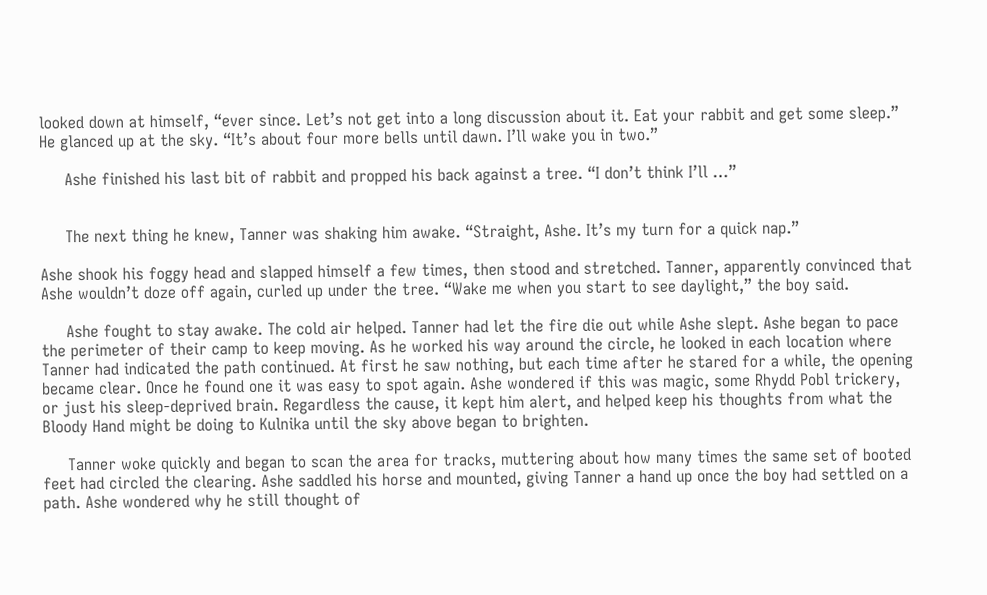looked down at himself, “ever since. Let’s not get into a long discussion about it. Eat your rabbit and get some sleep.” He glanced up at the sky. “It’s about four more bells until dawn. I’ll wake you in two.”

     Ashe finished his last bit of rabbit and propped his back against a tree. “I don’t think I’ll …”


     The next thing he knew, Tanner was shaking him awake. “Straight, Ashe. It’s my turn for a quick nap.”

Ashe shook his foggy head and slapped himself a few times, then stood and stretched. Tanner, apparently convinced that Ashe wouldn’t doze off again, curled up under the tree. “Wake me when you start to see daylight,” the boy said.

     Ashe fought to stay awake. The cold air helped. Tanner had let the fire die out while Ashe slept. Ashe began to pace the perimeter of their camp to keep moving. As he worked his way around the circle, he looked in each location where Tanner had indicated the path continued. At first he saw nothing, but each time after he stared for a while, the opening became clear. Once he found one it was easy to spot again. Ashe wondered if this was magic, some Rhydd Pobl trickery, or just his sleep-deprived brain. Regardless the cause, it kept him alert, and helped keep his thoughts from what the Bloody Hand might be doing to Kulnika until the sky above began to brighten.

     Tanner woke quickly and began to scan the area for tracks, muttering about how many times the same set of booted feet had circled the clearing. Ashe saddled his horse and mounted, giving Tanner a hand up once the boy had settled on a path. Ashe wondered why he still thought of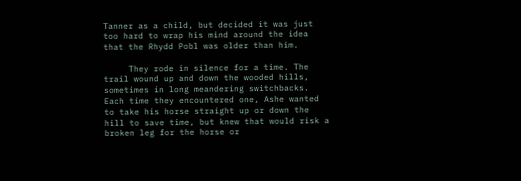Tanner as a child, but decided it was just too hard to wrap his mind around the idea that the Rhydd Pobl was older than him.

     They rode in silence for a time. The trail wound up and down the wooded hills, sometimes in long meandering switchbacks. Each time they encountered one, Ashe wanted to take his horse straight up or down the hill to save time, but knew that would risk a broken leg for the horse or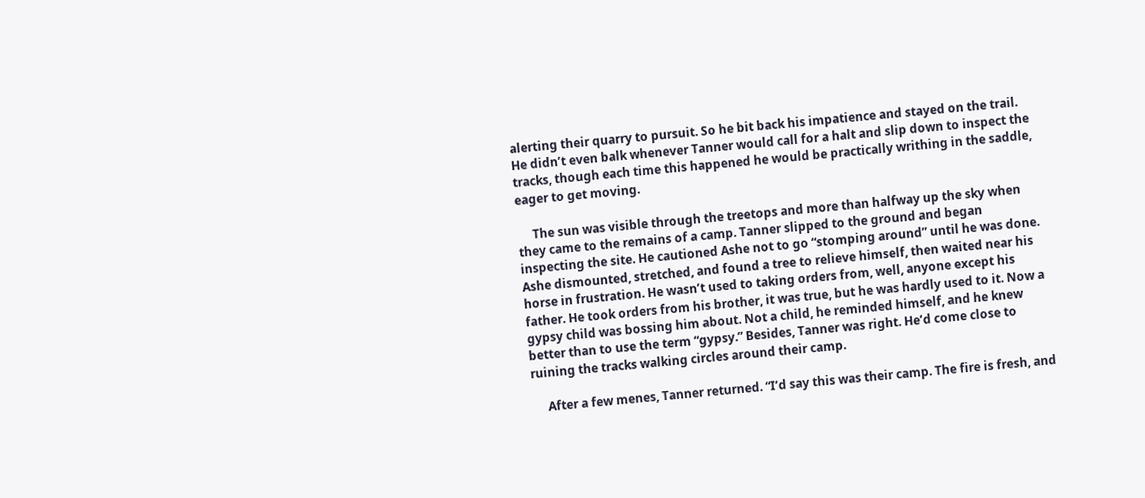alerting their quarry to pursuit. So he bit back his impatience and stayed on the trail. He didn’t even balk whenever Tanner would call for a halt and slip down to inspect the tracks, though each time this happened he would be practically writhing in the saddle, eager to get moving.

     The sun was visible through the treetops and more than halfway up the sky when they came to the remains of a camp. Tanner slipped to the ground and began inspecting the site. He cautioned Ashe not to go “stomping around” until he was done. Ashe dismounted, stretched, and found a tree to relieve himself, then waited near his horse in frustration. He wasn’t used to taking orders from, well, anyone except his father. He took orders from his brother, it was true, but he was hardly used to it. Now a gypsy child was bossing him about. Not a child, he reminded himself, and he knew better than to use the term “gypsy.” Besides, Tanner was right. He’d come close to ruining the tracks walking circles around their camp.

     After a few menes, Tanner returned. “I’d say this was their camp. The fire is fresh, and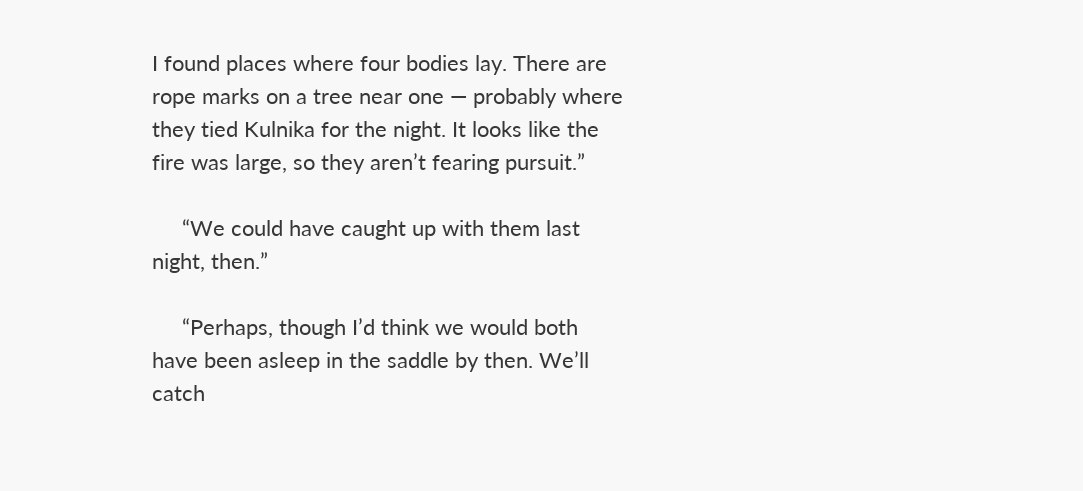I found places where four bodies lay. There are rope marks on a tree near one — probably where they tied Kulnika for the night. It looks like the fire was large, so they aren’t fearing pursuit.”

     “We could have caught up with them last night, then.”

     “Perhaps, though I’d think we would both have been asleep in the saddle by then. We’ll catch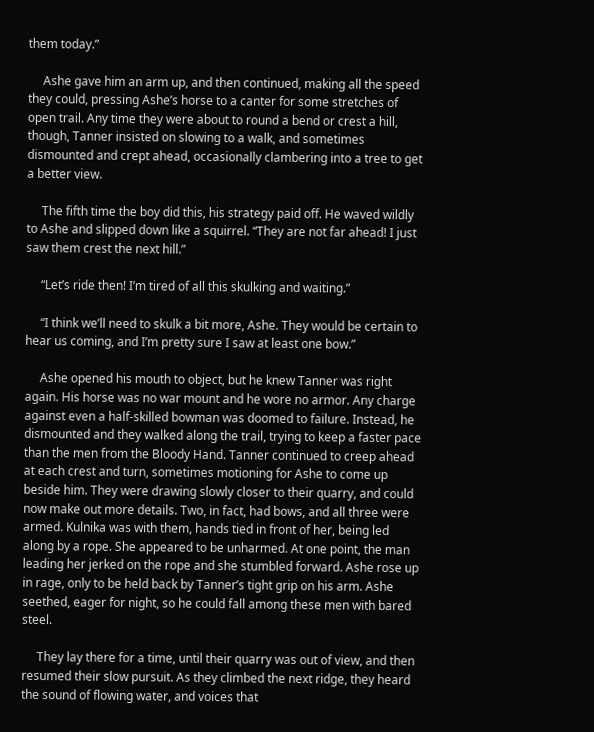them today.”

     Ashe gave him an arm up, and then continued, making all the speed they could, pressing Ashe’s horse to a canter for some stretches of open trail. Any time they were about to round a bend or crest a hill, though, Tanner insisted on slowing to a walk, and sometimes dismounted and crept ahead, occasionally clambering into a tree to get a better view.

     The fifth time the boy did this, his strategy paid off. He waved wildly to Ashe and slipped down like a squirrel. “They are not far ahead! I just saw them crest the next hill.”

     “Let’s ride then! I’m tired of all this skulking and waiting.”

     “I think we’ll need to skulk a bit more, Ashe. They would be certain to hear us coming, and I’m pretty sure I saw at least one bow.”

     Ashe opened his mouth to object, but he knew Tanner was right again. His horse was no war mount and he wore no armor. Any charge against even a half-skilled bowman was doomed to failure. Instead, he dismounted and they walked along the trail, trying to keep a faster pace than the men from the Bloody Hand. Tanner continued to creep ahead at each crest and turn, sometimes motioning for Ashe to come up beside him. They were drawing slowly closer to their quarry, and could now make out more details. Two, in fact, had bows, and all three were armed. Kulnika was with them, hands tied in front of her, being led along by a rope. She appeared to be unharmed. At one point, the man leading her jerked on the rope and she stumbled forward. Ashe rose up in rage, only to be held back by Tanner’s tight grip on his arm. Ashe seethed, eager for night, so he could fall among these men with bared steel.

     They lay there for a time, until their quarry was out of view, and then resumed their slow pursuit. As they climbed the next ridge, they heard the sound of flowing water, and voices that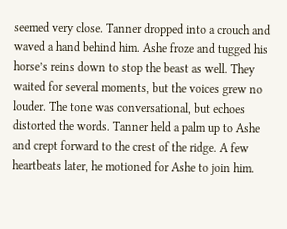seemed very close. Tanner dropped into a crouch and waved a hand behind him. Ashe froze and tugged his horse’s reins down to stop the beast as well. They waited for several moments, but the voices grew no louder. The tone was conversational, but echoes distorted the words. Tanner held a palm up to Ashe and crept forward to the crest of the ridge. A few heartbeats later, he motioned for Ashe to join him.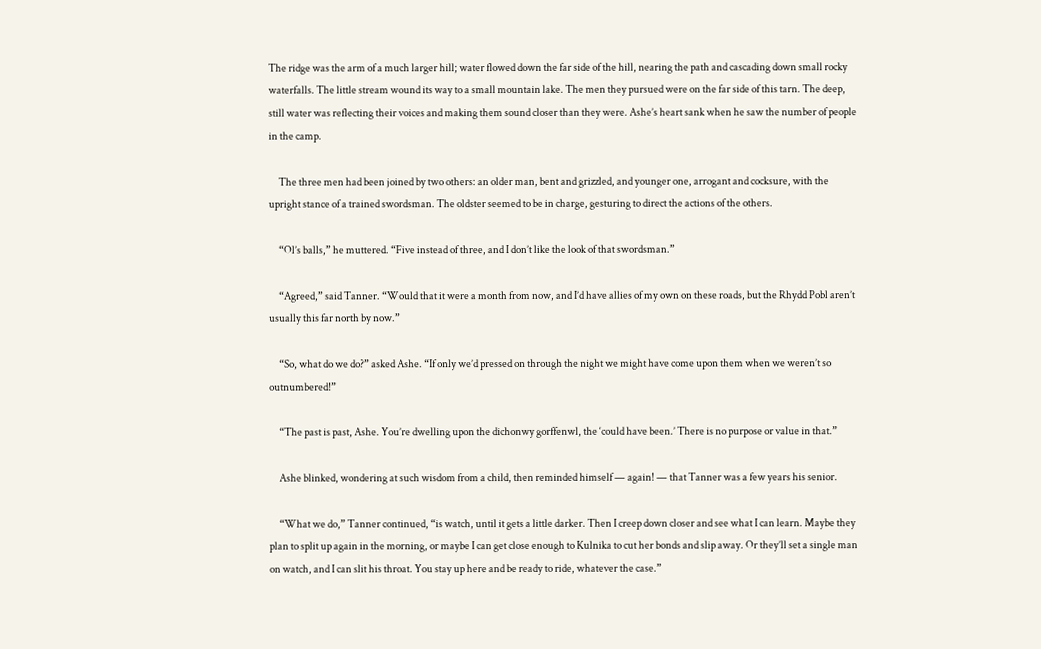The ridge was the arm of a much larger hill; water flowed down the far side of the hill, nearing the path and cascading down small rocky waterfalls. The little stream wound its way to a small mountain lake. The men they pursued were on the far side of this tarn. The deep, still water was reflecting their voices and making them sound closer than they were. Ashe’s heart sank when he saw the number of people in the camp.

     The three men had been joined by two others: an older man, bent and grizzled, and younger one, arrogant and cocksure, with the upright stance of a trained swordsman. The oldster seemed to be in charge, gesturing to direct the actions of the others.

     “Ol’s balls,” he muttered. “Five instead of three, and I don’t like the look of that swordsman.”

     “Agreed,” said Tanner. “Would that it were a month from now, and I’d have allies of my own on these roads, but the Rhydd Pobl aren’t usually this far north by now.”

     “So, what do we do?” asked Ashe. “If only we’d pressed on through the night we might have come upon them when we weren’t so outnumbered!”

     “The past is past, Ashe. You’re dwelling upon the dichonwy gorffenwl, the ‘could have been.’ There is no purpose or value in that.”

     Ashe blinked, wondering at such wisdom from a child, then reminded himself — again! — that Tanner was a few years his senior.

     “What we do,” Tanner continued, “is watch, until it gets a little darker. Then I creep down closer and see what I can learn. Maybe they plan to split up again in the morning, or maybe I can get close enough to Kulnika to cut her bonds and slip away. Or they’ll set a single man on watch, and I can slit his throat. You stay up here and be ready to ride, whatever the case.”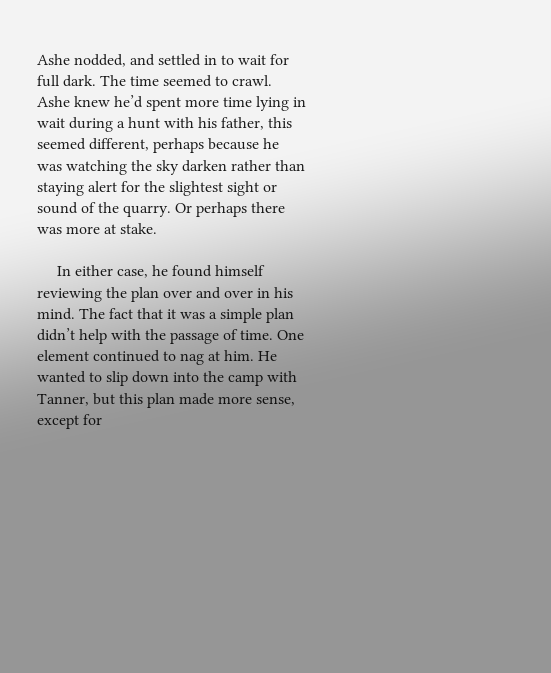Ashe nodded, and settled in to wait for full dark. The time seemed to crawl. Ashe knew he’d spent more time lying in wait during a hunt with his father, this seemed different, perhaps because he was watching the sky darken rather than staying alert for the slightest sight or sound of the quarry. Or perhaps there was more at stake.

     In either case, he found himself reviewing the plan over and over in his mind. The fact that it was a simple plan didn’t help with the passage of time. One element continued to nag at him. He wanted to slip down into the camp with Tanner, but this plan made more sense, except for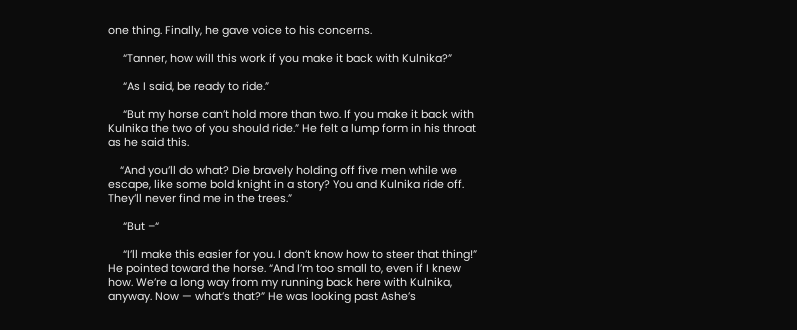one thing. Finally, he gave voice to his concerns.

     “Tanner, how will this work if you make it back with Kulnika?”

     “As I said, be ready to ride.”

     “But my horse can’t hold more than two. If you make it back with Kulnika the two of you should ride.” He felt a lump form in his throat as he said this.

    “And you’ll do what? Die bravely holding off five men while we escape, like some bold knight in a story? You and Kulnika ride off. They’ll never find me in the trees.”

     “But –“

     “I’ll make this easier for you. I don’t know how to steer that thing!” He pointed toward the horse. “And I’m too small to, even if I knew how. We’re a long way from my running back here with Kulnika, anyway. Now — what’s that?” He was looking past Ashe’s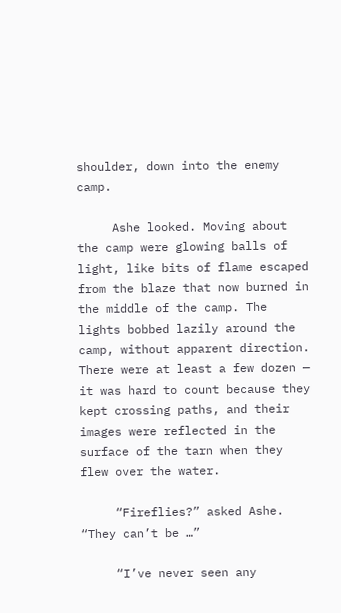shoulder, down into the enemy camp.

     Ashe looked. Moving about the camp were glowing balls of light, like bits of flame escaped from the blaze that now burned in the middle of the camp. The lights bobbed lazily around the camp, without apparent direction. There were at least a few dozen — it was hard to count because they kept crossing paths, and their images were reflected in the surface of the tarn when they flew over the water.

     “Fireflies?” asked Ashe. “They can’t be …”

     “I’ve never seen any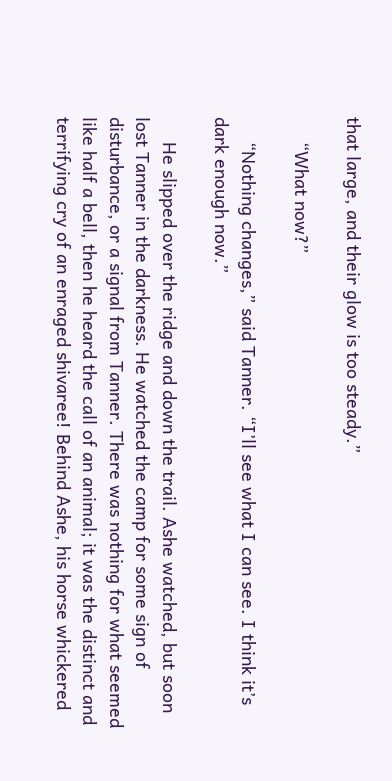that large, and their glow is too steady.”

     “What now?”

     “Nothing changes,” said Tanner. “I’ll see what I can see. I think it’s dark enough now.”

     He slipped over the ridge and down the trail. Ashe watched, but soon lost Tanner in the darkness. He watched the camp for some sign of disturbance, or a signal from Tanner. There was nothing for what seemed like half a bell, then he heard the call of an animal; it was the distinct and terrifying cry of an enraged shivaree! Behind Ashe, his horse whickered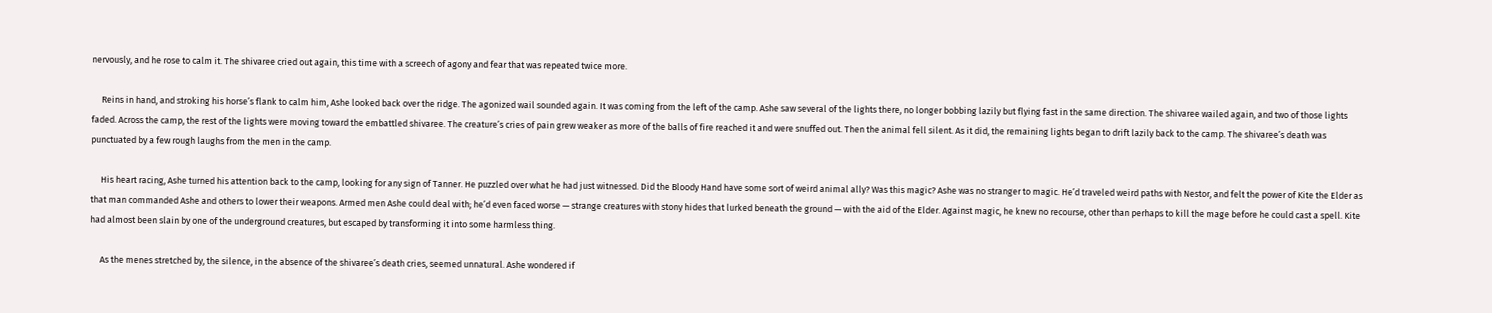nervously, and he rose to calm it. The shivaree cried out again, this time with a screech of agony and fear that was repeated twice more.

     Reins in hand, and stroking his horse’s flank to calm him, Ashe looked back over the ridge. The agonized wail sounded again. It was coming from the left of the camp. Ashe saw several of the lights there, no longer bobbing lazily but flying fast in the same direction. The shivaree wailed again, and two of those lights faded. Across the camp, the rest of the lights were moving toward the embattled shivaree. The creature’s cries of pain grew weaker as more of the balls of fire reached it and were snuffed out. Then the animal fell silent. As it did, the remaining lights began to drift lazily back to the camp. The shivaree’s death was punctuated by a few rough laughs from the men in the camp.

     His heart racing, Ashe turned his attention back to the camp, looking for any sign of Tanner. He puzzled over what he had just witnessed. Did the Bloody Hand have some sort of weird animal ally? Was this magic? Ashe was no stranger to magic. He’d traveled weird paths with Nestor, and felt the power of Kite the Elder as that man commanded Ashe and others to lower their weapons. Armed men Ashe could deal with; he’d even faced worse — strange creatures with stony hides that lurked beneath the ground — with the aid of the Elder. Against magic, he knew no recourse, other than perhaps to kill the mage before he could cast a spell. Kite had almost been slain by one of the underground creatures, but escaped by transforming it into some harmless thing.

     As the menes stretched by, the silence, in the absence of the shivaree’s death cries, seemed unnatural. Ashe wondered if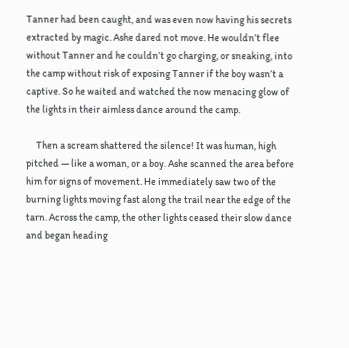Tanner had been caught, and was even now having his secrets extracted by magic. Ashe dared not move. He wouldn’t flee without Tanner and he couldn’t go charging, or sneaking, into the camp without risk of exposing Tanner if the boy wasn’t a captive. So he waited and watched the now menacing glow of the lights in their aimless dance around the camp.

     Then a scream shattered the silence! It was human, high pitched — like a woman, or a boy. Ashe scanned the area before him for signs of movement. He immediately saw two of the burning lights moving fast along the trail near the edge of the tarn. Across the camp, the other lights ceased their slow dance and began heading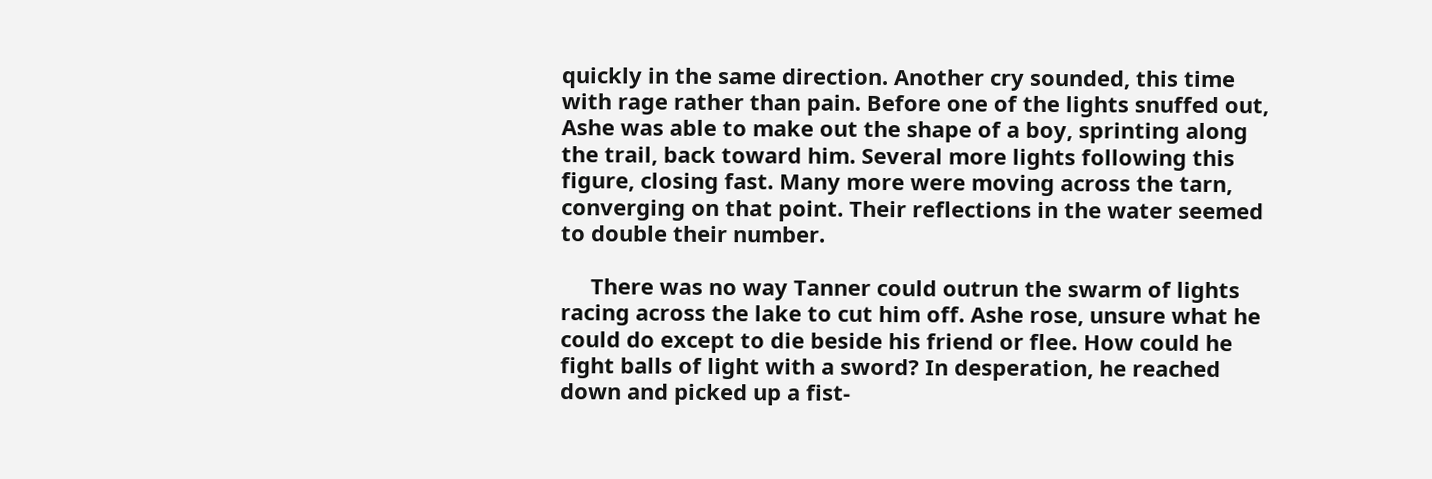quickly in the same direction. Another cry sounded, this time with rage rather than pain. Before one of the lights snuffed out, Ashe was able to make out the shape of a boy, sprinting along the trail, back toward him. Several more lights following this figure, closing fast. Many more were moving across the tarn, converging on that point. Their reflections in the water seemed to double their number.

     There was no way Tanner could outrun the swarm of lights racing across the lake to cut him off. Ashe rose, unsure what he could do except to die beside his friend or flee. How could he fight balls of light with a sword? In desperation, he reached down and picked up a fist-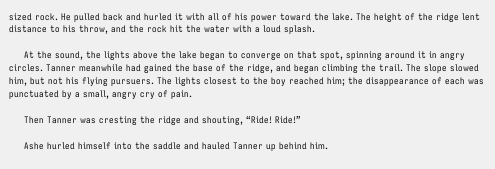sized rock. He pulled back and hurled it with all of his power toward the lake. The height of the ridge lent distance to his throw, and the rock hit the water with a loud splash.

     At the sound, the lights above the lake began to converge on that spot, spinning around it in angry circles. Tanner meanwhile had gained the base of the ridge, and began climbing the trail. The slope slowed him, but not his flying pursuers. The lights closest to the boy reached him; the disappearance of each was punctuated by a small, angry cry of pain.

     Then Tanner was cresting the ridge and shouting, “Ride! Ride!”

     Ashe hurled himself into the saddle and hauled Tanner up behind him.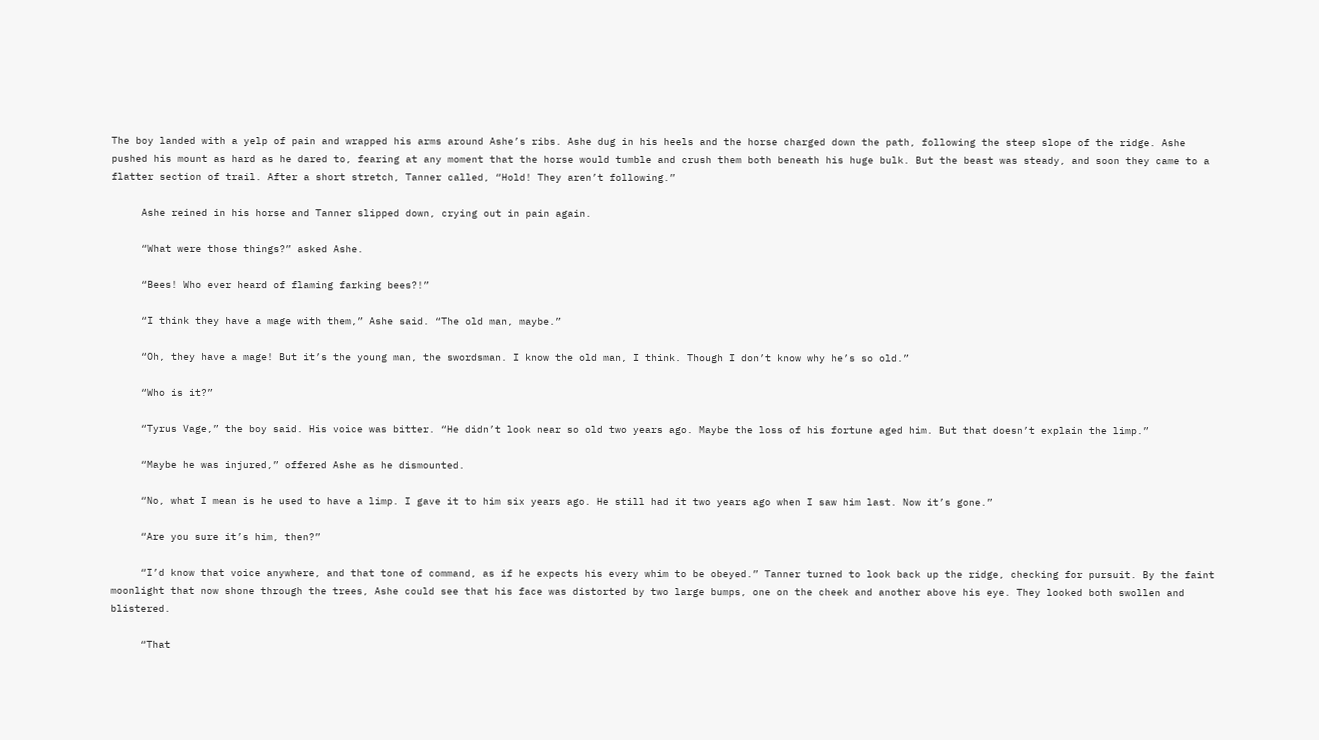The boy landed with a yelp of pain and wrapped his arms around Ashe’s ribs. Ashe dug in his heels and the horse charged down the path, following the steep slope of the ridge. Ashe pushed his mount as hard as he dared to, fearing at any moment that the horse would tumble and crush them both beneath his huge bulk. But the beast was steady, and soon they came to a flatter section of trail. After a short stretch, Tanner called, “Hold! They aren’t following.”

     Ashe reined in his horse and Tanner slipped down, crying out in pain again.

     “What were those things?” asked Ashe.

     “Bees! Who ever heard of flaming farking bees?!”

     “I think they have a mage with them,” Ashe said. “The old man, maybe.”

     “Oh, they have a mage! But it’s the young man, the swordsman. I know the old man, I think. Though I don’t know why he’s so old.”

     “Who is it?”

     “Tyrus Vage,” the boy said. His voice was bitter. “He didn’t look near so old two years ago. Maybe the loss of his fortune aged him. But that doesn’t explain the limp.”

     “Maybe he was injured,” offered Ashe as he dismounted.

     “No, what I mean is he used to have a limp. I gave it to him six years ago. He still had it two years ago when I saw him last. Now it’s gone.”

     “Are you sure it’s him, then?”

     “I’d know that voice anywhere, and that tone of command, as if he expects his every whim to be obeyed.” Tanner turned to look back up the ridge, checking for pursuit. By the faint moonlight that now shone through the trees, Ashe could see that his face was distorted by two large bumps, one on the cheek and another above his eye. They looked both swollen and blistered.

     “That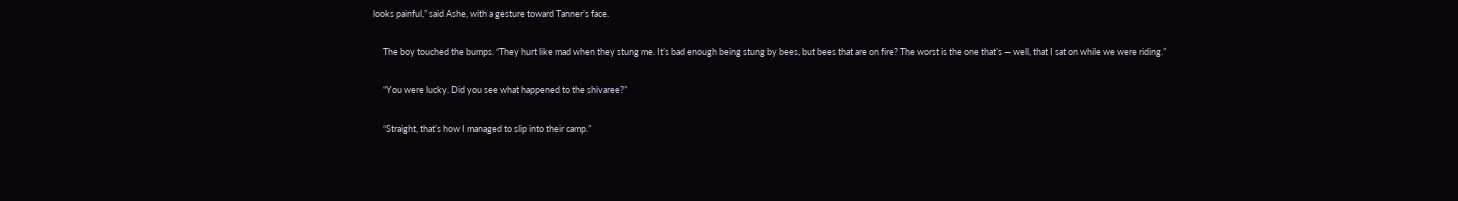looks painful,” said Ashe, with a gesture toward Tanner’s face.

     The boy touched the bumps. “They hurt like mad when they stung me. It’s bad enough being stung by bees, but bees that are on fire? The worst is the one that’s — well, that I sat on while we were riding.”

     “You were lucky. Did you see what happened to the shivaree?”

     “Straight, that’s how I managed to slip into their camp.”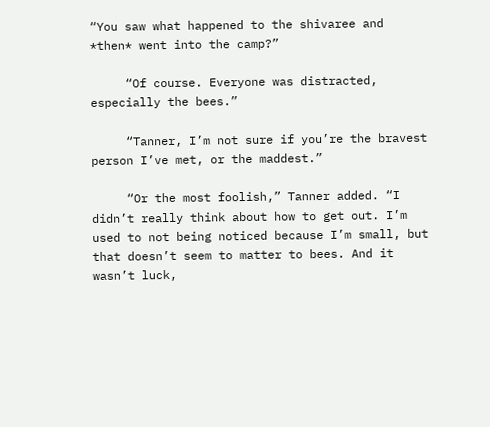“You saw what happened to the shivaree and *then* went into the camp?”

     “Of course. Everyone was distracted, especially the bees.”

     “Tanner, I’m not sure if you’re the bravest person I’ve met, or the maddest.”

     “Or the most foolish,” Tanner added. “I didn’t really think about how to get out. I’m used to not being noticed because I’m small, but that doesn’t seem to matter to bees. And it wasn’t luck,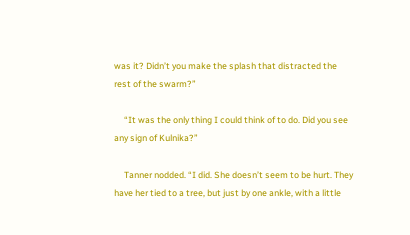was it? Didn’t you make the splash that distracted the rest of the swarm?”

     “It was the only thing I could think of to do. Did you see any sign of Kulnika?”

     Tanner nodded. “I did. She doesn’t seem to be hurt. They have her tied to a tree, but just by one ankle, with a little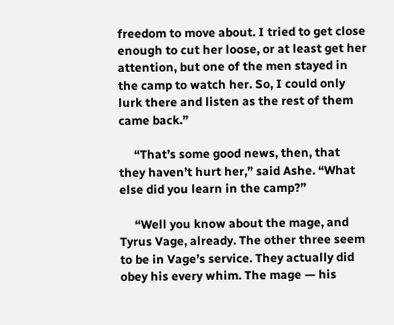freedom to move about. I tried to get close enough to cut her loose, or at least get her attention, but one of the men stayed in the camp to watch her. So, I could only lurk there and listen as the rest of them came back.”

     “That’s some good news, then, that they haven’t hurt her,” said Ashe. “What else did you learn in the camp?”

     “Well you know about the mage, and Tyrus Vage, already. The other three seem to be in Vage’s service. They actually did obey his every whim. The mage — his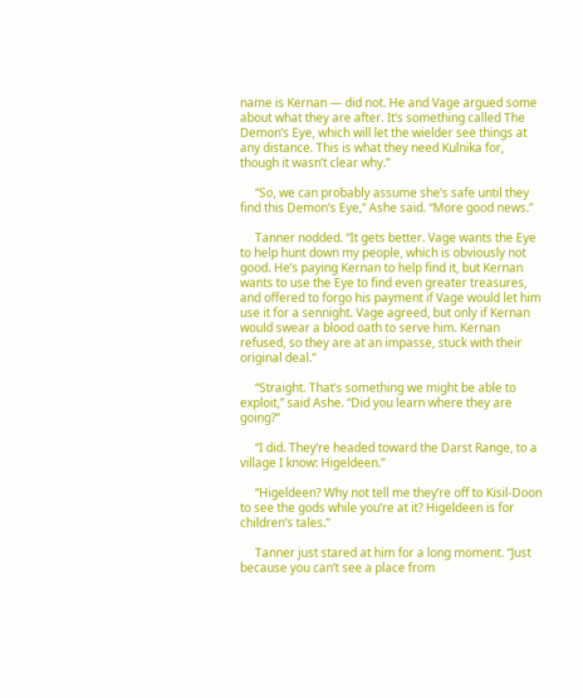name is Kernan — did not. He and Vage argued some about what they are after. It’s something called The Demon’s Eye, which will let the wielder see things at any distance. This is what they need Kulnika for, though it wasn’t clear why.”

     “So, we can probably assume she’s safe until they find this Demon’s Eye,” Ashe said. “More good news.”

     Tanner nodded. “It gets better. Vage wants the Eye to help hunt down my people, which is obviously not good. He’s paying Kernan to help find it, but Kernan wants to use the Eye to find even greater treasures, and offered to forgo his payment if Vage would let him use it for a sennight. Vage agreed, but only if Kernan would swear a blood oath to serve him. Kernan refused, so they are at an impasse, stuck with their original deal.”

     “Straight. That’s something we might be able to exploit,” said Ashe. “Did you learn where they are going?”

     “I did. They’re headed toward the Darst Range, to a village I know: Higeldeen.”

     “Higeldeen? Why not tell me they’re off to Kisil-Doon to see the gods while you’re at it? Higeldeen is for children’s tales.”

     Tanner just stared at him for a long moment. “Just because you can’t see a place from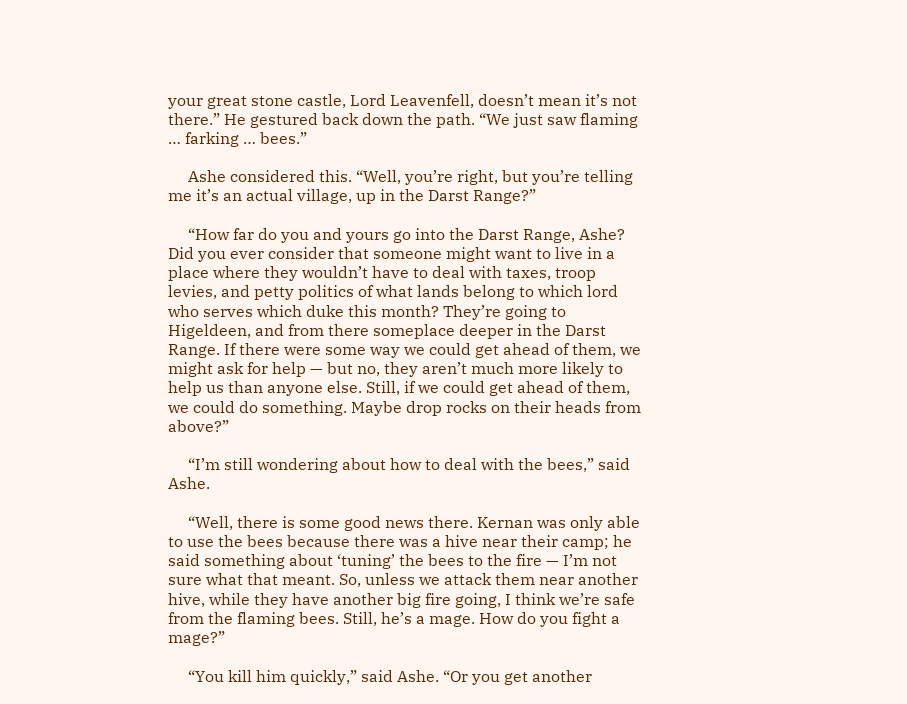your great stone castle, Lord Leavenfell, doesn’t mean it’s not there.” He gestured back down the path. “We just saw flaming … farking … bees.”

     Ashe considered this. “Well, you’re right, but you’re telling me it’s an actual village, up in the Darst Range?”

     “How far do you and yours go into the Darst Range, Ashe? Did you ever consider that someone might want to live in a place where they wouldn’t have to deal with taxes, troop levies, and petty politics of what lands belong to which lord who serves which duke this month? They’re going to Higeldeen, and from there someplace deeper in the Darst Range. If there were some way we could get ahead of them, we might ask for help — but no, they aren’t much more likely to help us than anyone else. Still, if we could get ahead of them, we could do something. Maybe drop rocks on their heads from above?”

     “I’m still wondering about how to deal with the bees,” said Ashe.

     “Well, there is some good news there. Kernan was only able to use the bees because there was a hive near their camp; he said something about ‘tuning’ the bees to the fire — I’m not sure what that meant. So, unless we attack them near another hive, while they have another big fire going, I think we’re safe from the flaming bees. Still, he’s a mage. How do you fight a mage?”

     “You kill him quickly,” said Ashe. “Or you get another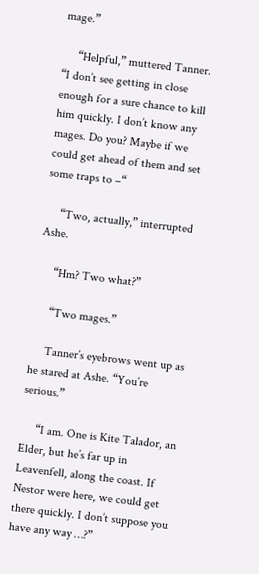mage.”

     “Helpful,” muttered Tanner. “I don’t see getting in close enough for a sure chance to kill him quickly. I don’t know any mages. Do you? Maybe if we could get ahead of them and set some traps to –“

     “Two, actually,” interrupted Ashe.

     “Hm? Two what?”

     “Two mages.”

     Tanner’s eyebrows went up as he stared at Ashe. “You’re serious.”

     “I am. One is Kite Talador, an Elder, but he’s far up in Leavenfell, along the coast. If Nestor were here, we could get there quickly. I don’t suppose you have any way …?”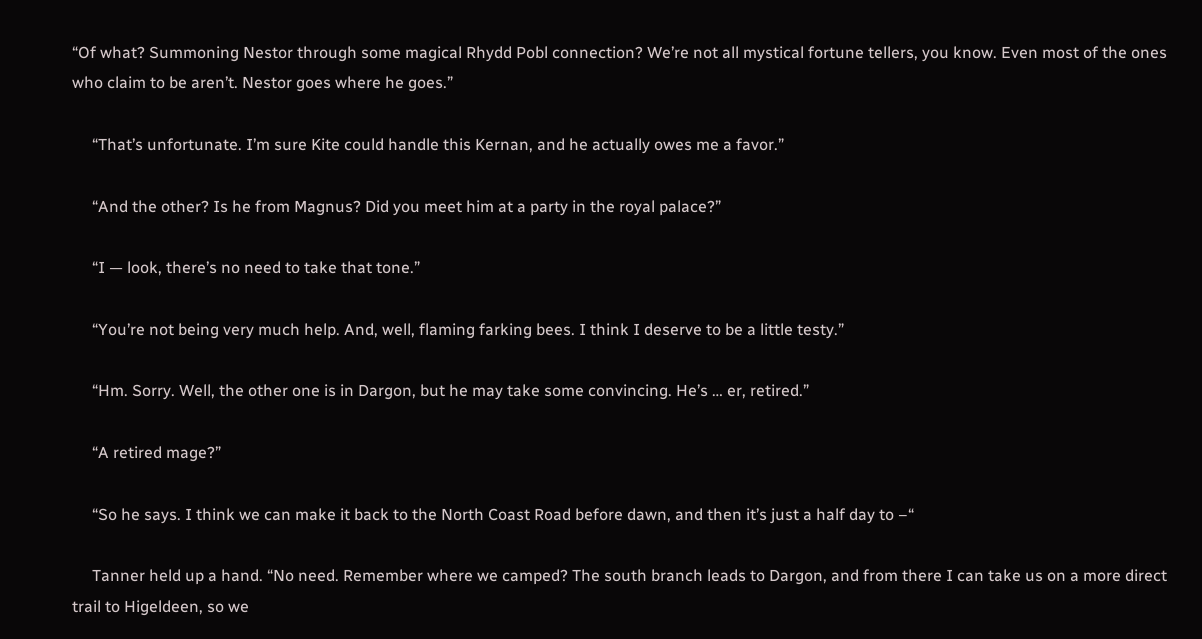“Of what? Summoning Nestor through some magical Rhydd Pobl connection? We’re not all mystical fortune tellers, you know. Even most of the ones who claim to be aren’t. Nestor goes where he goes.”

     “That’s unfortunate. I’m sure Kite could handle this Kernan, and he actually owes me a favor.”

     “And the other? Is he from Magnus? Did you meet him at a party in the royal palace?”

     “I — look, there’s no need to take that tone.”

     “You’re not being very much help. And, well, flaming farking bees. I think I deserve to be a little testy.”

     “Hm. Sorry. Well, the other one is in Dargon, but he may take some convincing. He’s … er, retired.”

     “A retired mage?”

     “So he says. I think we can make it back to the North Coast Road before dawn, and then it’s just a half day to –“

     Tanner held up a hand. “No need. Remember where we camped? The south branch leads to Dargon, and from there I can take us on a more direct trail to Higeldeen, so we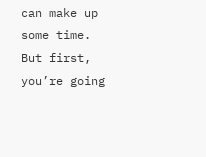can make up some time. But first, you’re going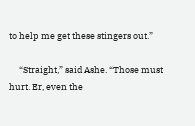to help me get these stingers out.”

     “Straight,” said Ashe. “Those must hurt. Er, even the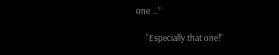one …”

     “Especially that one!”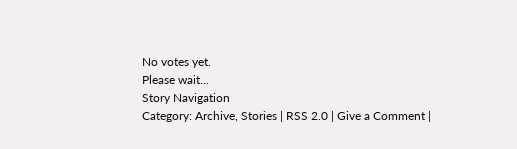No votes yet.
Please wait...
Story Navigation
Category: Archive, Stories | RSS 2.0 | Give a Comment |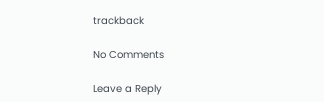trackback

No Comments

Leave a Reply